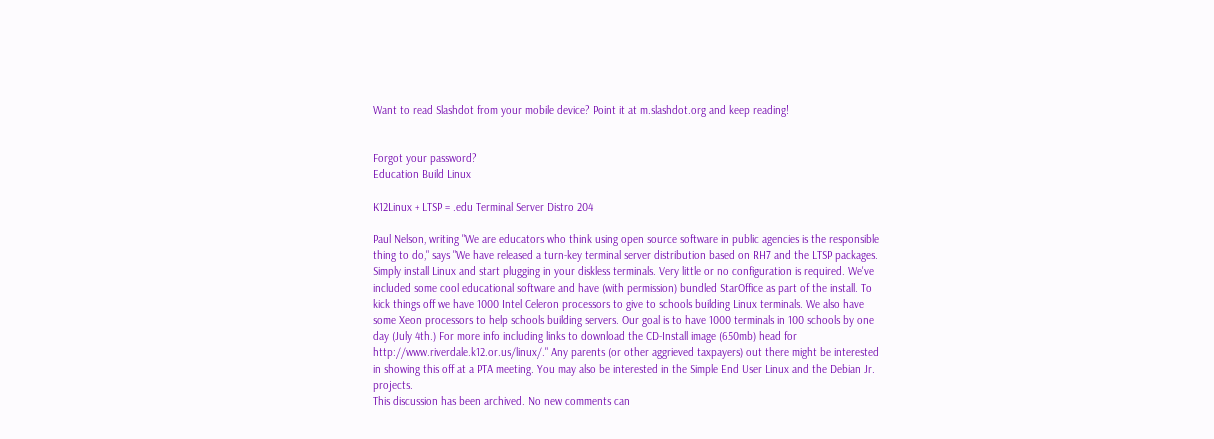Want to read Slashdot from your mobile device? Point it at m.slashdot.org and keep reading!


Forgot your password?
Education Build Linux

K12Linux + LTSP = .edu Terminal Server Distro 204

Paul Nelson, writing "We are educators who think using open source software in public agencies is the responsible thing to do," says "We have released a turn-key terminal server distribution based on RH7 and the LTSP packages. Simply install Linux and start plugging in your diskless terminals. Very little or no configuration is required. We've included some cool educational software and have (with permission) bundled StarOffice as part of the install. To kick things off we have 1000 Intel Celeron processors to give to schools building Linux terminals. We also have some Xeon processors to help schools building servers. Our goal is to have 1000 terminals in 100 schools by one day (July 4th.) For more info including links to download the CD-Install image (650mb) head for http://www.riverdale.k12.or.us/linux/." Any parents (or other aggrieved taxpayers) out there might be interested in showing this off at a PTA meeting. You may also be interested in the Simple End User Linux and the Debian Jr. projects.
This discussion has been archived. No new comments can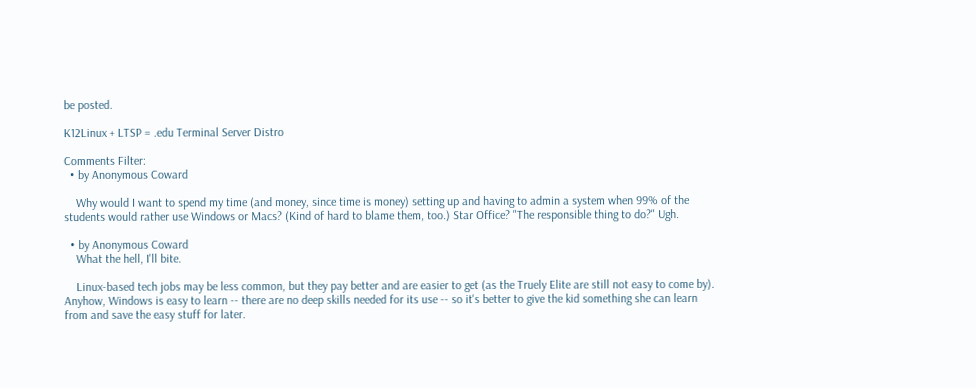be posted.

K12Linux + LTSP = .edu Terminal Server Distro

Comments Filter:
  • by Anonymous Coward

    Why would I want to spend my time (and money, since time is money) setting up and having to admin a system when 99% of the students would rather use Windows or Macs? (Kind of hard to blame them, too.) Star Office? "The responsible thing to do?" Ugh.

  • by Anonymous Coward
    What the hell, I'll bite.

    Linux-based tech jobs may be less common, but they pay better and are easier to get (as the Truely Elite are still not easy to come by). Anyhow, Windows is easy to learn -- there are no deep skills needed for its use -- so it's better to give the kid something she can learn from and save the easy stuff for later.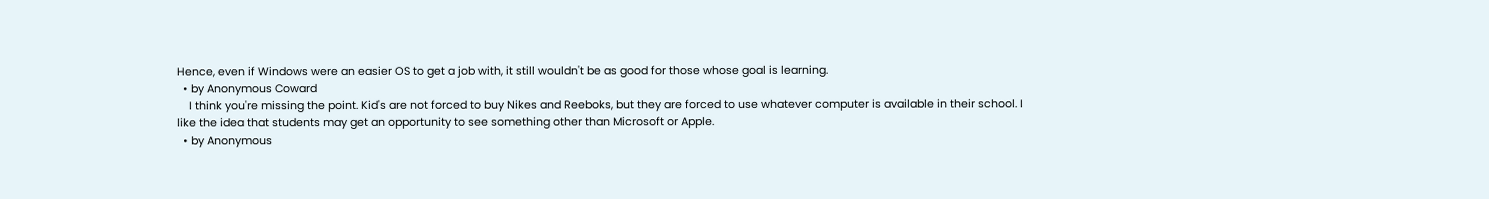Hence, even if Windows were an easier OS to get a job with, it still wouldn't be as good for those whose goal is learning.
  • by Anonymous Coward
    I think you're missing the point. Kid's are not forced to buy Nikes and Reeboks, but they are forced to use whatever computer is available in their school. I like the idea that students may get an opportunity to see something other than Microsoft or Apple.
  • by Anonymous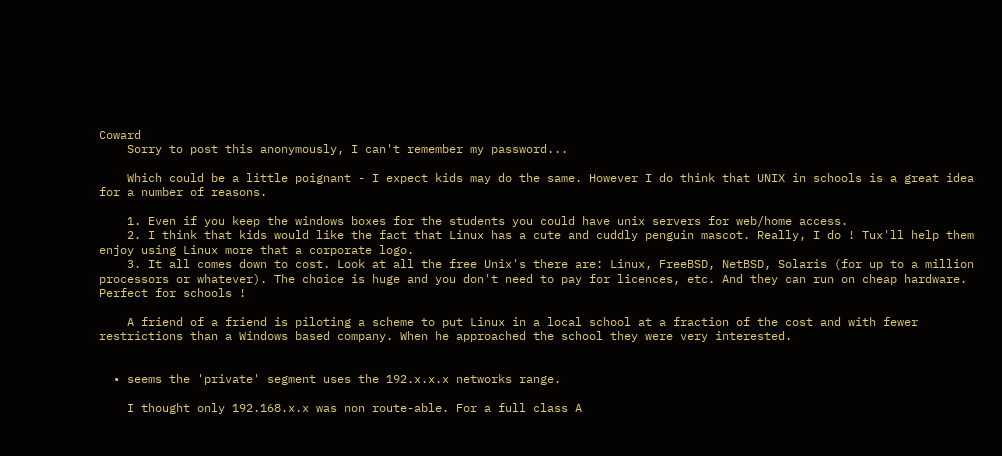Coward
    Sorry to post this anonymously, I can't remember my password...

    Which could be a little poignant - I expect kids may do the same. However I do think that UNIX in schools is a great idea for a number of reasons.

    1. Even if you keep the windows boxes for the students you could have unix servers for web/home access.
    2. I think that kids would like the fact that Linux has a cute and cuddly penguin mascot. Really, I do ! Tux'll help them enjoy using Linux more that a corporate logo.
    3. It all comes down to cost. Look at all the free Unix's there are: Linux, FreeBSD, NetBSD, Solaris (for up to a million processors or whatever). The choice is huge and you don't need to pay for licences, etc. And they can run on cheap hardware. Perfect for schools !

    A friend of a friend is piloting a scheme to put Linux in a local school at a fraction of the cost and with fewer restrictions than a Windows based company. When he approached the school they were very interested.


  • seems the 'private' segment uses the 192.x.x.x networks range.

    I thought only 192.168.x.x was non route-able. For a full class A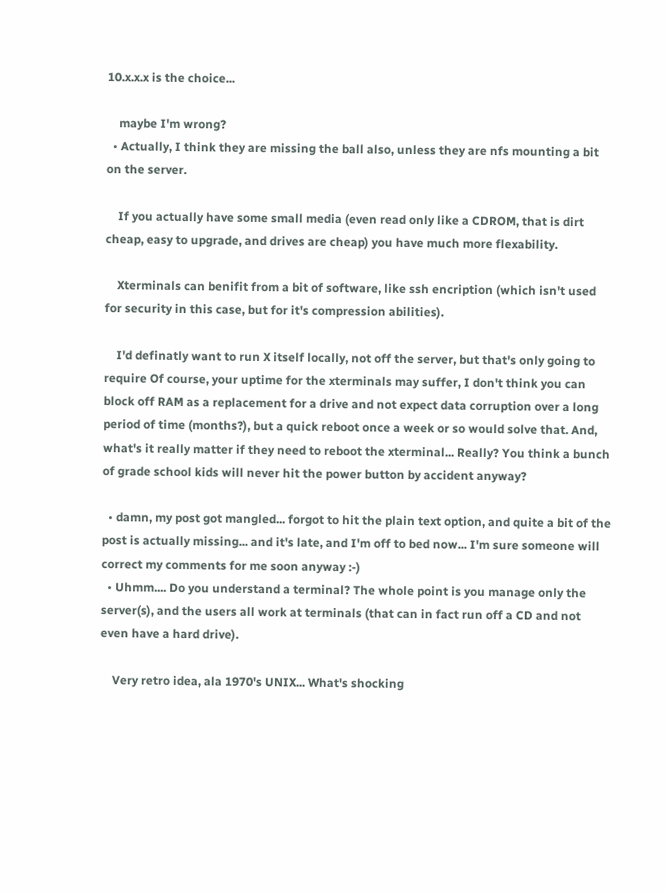10.x.x.x is the choice...

    maybe I'm wrong?
  • Actually, I think they are missing the ball also, unless they are nfs mounting a bit on the server.

    If you actually have some small media (even read only like a CDROM, that is dirt cheap, easy to upgrade, and drives are cheap) you have much more flexability.

    Xterminals can benifit from a bit of software, like ssh encription (which isn't used for security in this case, but for it's compression abilities).

    I'd definatly want to run X itself locally, not off the server, but that's only going to require Of course, your uptime for the xterminals may suffer, I don't think you can block off RAM as a replacement for a drive and not expect data corruption over a long period of time (months?), but a quick reboot once a week or so would solve that. And, what's it really matter if they need to reboot the xterminal... Really? You think a bunch of grade school kids will never hit the power button by accident anyway?

  • damn, my post got mangled... forgot to hit the plain text option, and quite a bit of the post is actually missing... and it's late, and I'm off to bed now... I'm sure someone will correct my comments for me soon anyway :-)
  • Uhmm.... Do you understand a terminal? The whole point is you manage only the server(s), and the users all work at terminals (that can in fact run off a CD and not even have a hard drive).

    Very retro idea, ala 1970's UNIX... What's shocking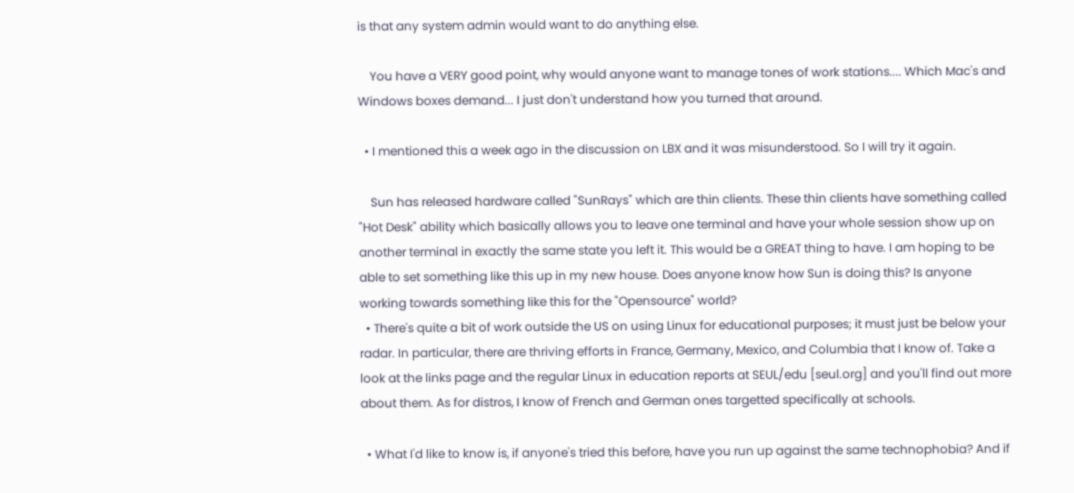is that any system admin would want to do anything else.

    You have a VERY good point, why would anyone want to manage tones of work stations.... Which Mac's and Windows boxes demand... I just don't understand how you turned that around.

  • I mentioned this a week ago in the discussion on LBX and it was misunderstood. So I will try it again.

    Sun has released hardware called "SunRays" which are thin clients. These thin clients have something called "Hot Desk" ability which basically allows you to leave one terminal and have your whole session show up on another terminal in exactly the same state you left it. This would be a GREAT thing to have. I am hoping to be able to set something like this up in my new house. Does anyone know how Sun is doing this? Is anyone working towards something like this for the "Opensource" world?
  • There's quite a bit of work outside the US on using Linux for educational purposes; it must just be below your radar. In particular, there are thriving efforts in France, Germany, Mexico, and Columbia that I know of. Take a look at the links page and the regular Linux in education reports at SEUL/edu [seul.org] and you'll find out more about them. As for distros, I know of French and German ones targetted specifically at schools.

  • What I'd like to know is, if anyone's tried this before, have you run up against the same technophobia? And if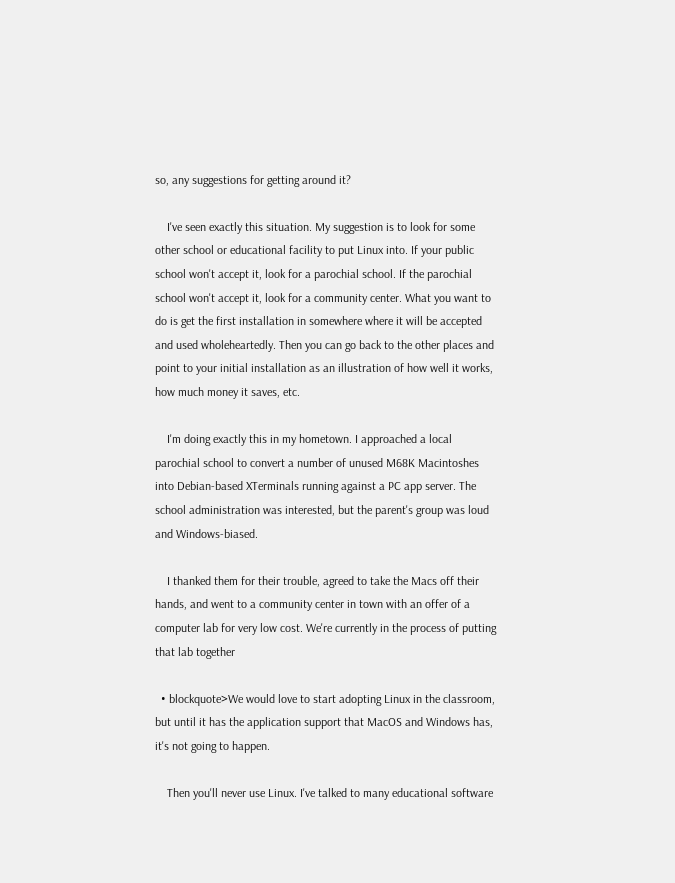so, any suggestions for getting around it?

    I've seen exactly this situation. My suggestion is to look for some other school or educational facility to put Linux into. If your public school won't accept it, look for a parochial school. If the parochial school won't accept it, look for a community center. What you want to do is get the first installation in somewhere where it will be accepted and used wholeheartedly. Then you can go back to the other places and point to your initial installation as an illustration of how well it works, how much money it saves, etc.

    I'm doing exactly this in my hometown. I approached a local parochial school to convert a number of unused M68K Macintoshes into Debian-based XTerminals running against a PC app server. The school administration was interested, but the parent's group was loud and Windows-biased.

    I thanked them for their trouble, agreed to take the Macs off their hands, and went to a community center in town with an offer of a computer lab for very low cost. We're currently in the process of putting that lab together

  • blockquote>We would love to start adopting Linux in the classroom, but until it has the application support that MacOS and Windows has, it's not going to happen.

    Then you'll never use Linux. I've talked to many educational software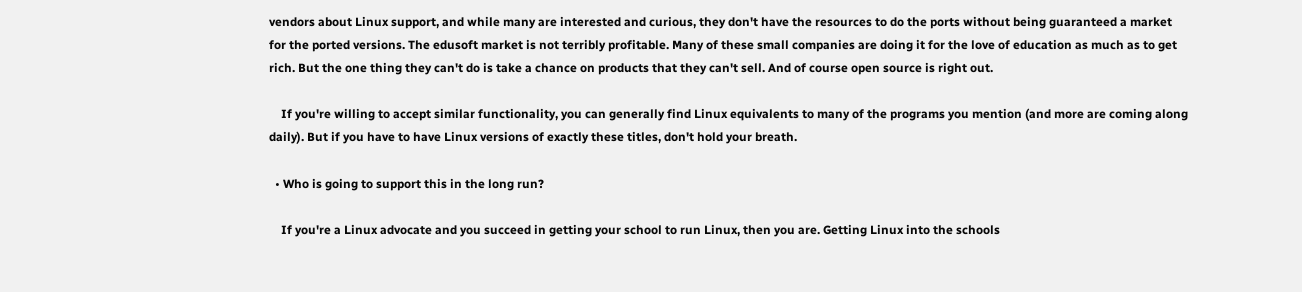vendors about Linux support, and while many are interested and curious, they don't have the resources to do the ports without being guaranteed a market for the ported versions. The edusoft market is not terribly profitable. Many of these small companies are doing it for the love of education as much as to get rich. But the one thing they can't do is take a chance on products that they can't sell. And of course open source is right out.

    If you're willing to accept similar functionality, you can generally find Linux equivalents to many of the programs you mention (and more are coming along daily). But if you have to have Linux versions of exactly these titles, don't hold your breath.

  • Who is going to support this in the long run?

    If you're a Linux advocate and you succeed in getting your school to run Linux, then you are. Getting Linux into the schools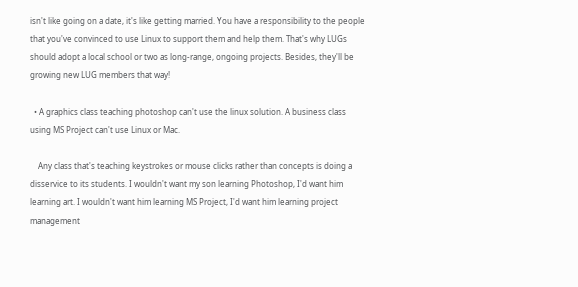isn't like going on a date, it's like getting married. You have a responsibility to the people that you've convinced to use Linux to support them and help them. That's why LUGs should adopt a local school or two as long-range, ongoing projects. Besides, they'll be growing new LUG members that way!

  • A graphics class teaching photoshop can't use the linux solution. A business class using MS Project can't use Linux or Mac.

    Any class that's teaching keystrokes or mouse clicks rather than concepts is doing a disservice to its students. I wouldn't want my son learning Photoshop, I'd want him learning art. I wouldn't want him learning MS Project, I'd want him learning project management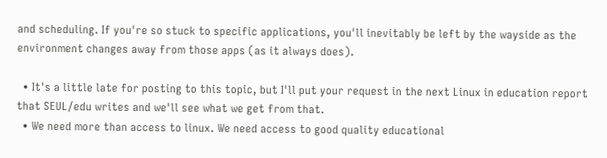and scheduling. If you're so stuck to specific applications, you'll inevitably be left by the wayside as the environment changes away from those apps (as it always does).

  • It's a little late for posting to this topic, but I'll put your request in the next Linux in education report that SEUL/edu writes and we'll see what we get from that.
  • We need more than access to linux. We need access to good quality educational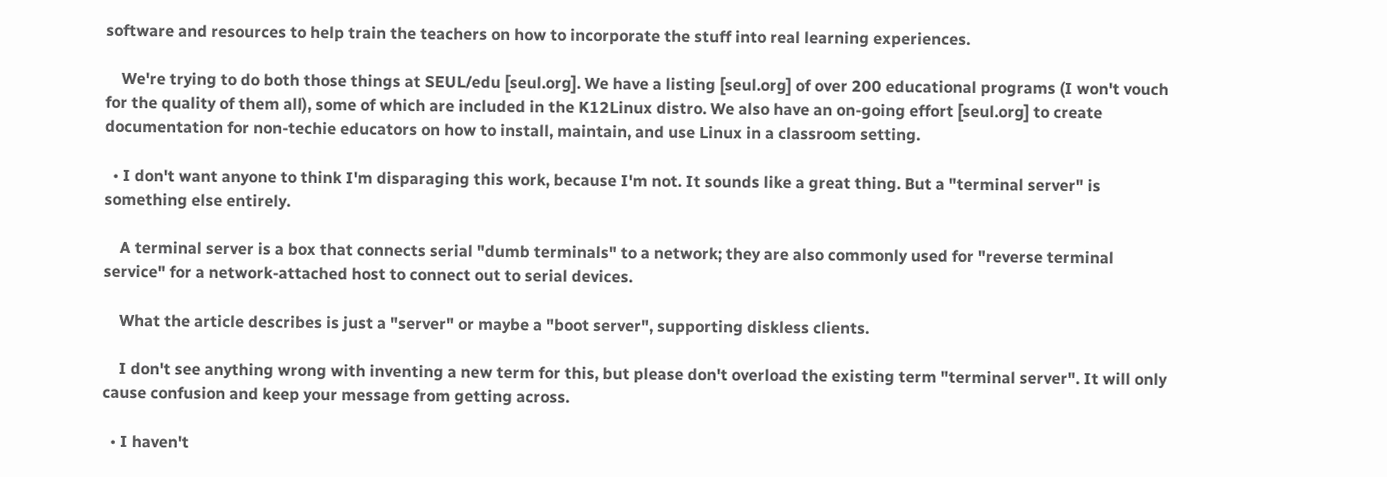software and resources to help train the teachers on how to incorporate the stuff into real learning experiences.

    We're trying to do both those things at SEUL/edu [seul.org]. We have a listing [seul.org] of over 200 educational programs (I won't vouch for the quality of them all), some of which are included in the K12Linux distro. We also have an on-going effort [seul.org] to create documentation for non-techie educators on how to install, maintain, and use Linux in a classroom setting.

  • I don't want anyone to think I'm disparaging this work, because I'm not. It sounds like a great thing. But a "terminal server" is something else entirely.

    A terminal server is a box that connects serial "dumb terminals" to a network; they are also commonly used for "reverse terminal service" for a network-attached host to connect out to serial devices.

    What the article describes is just a "server" or maybe a "boot server", supporting diskless clients.

    I don't see anything wrong with inventing a new term for this, but please don't overload the existing term "terminal server". It will only cause confusion and keep your message from getting across.

  • I haven't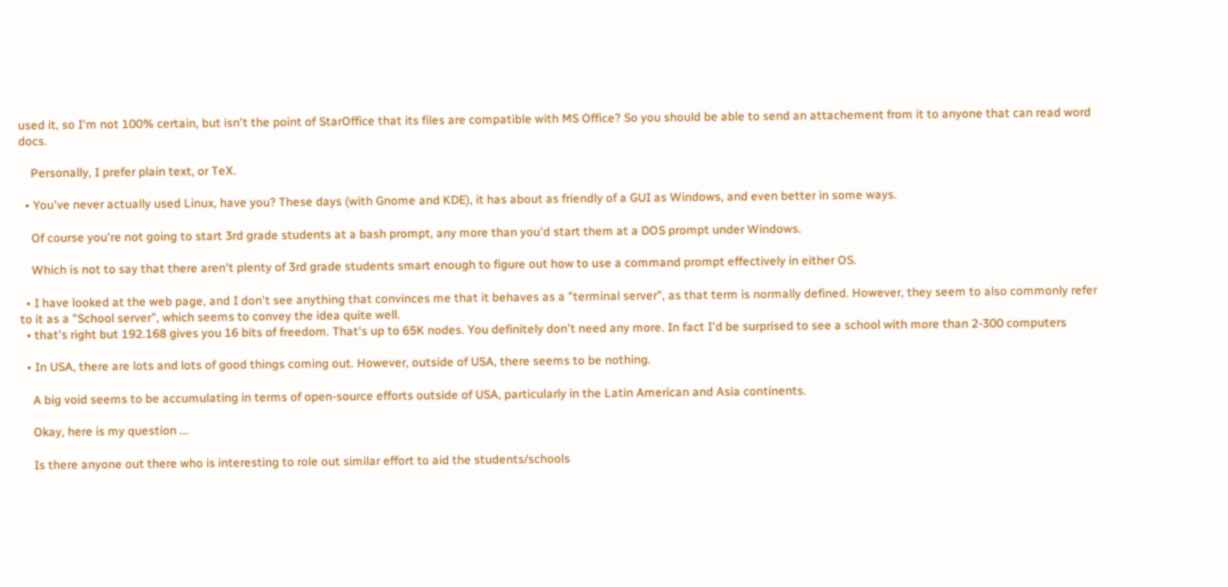used it, so I'm not 100% certain, but isn't the point of StarOffice that its files are compatible with MS Office? So you should be able to send an attachement from it to anyone that can read word docs.

    Personally, I prefer plain text, or TeX.

  • You've never actually used Linux, have you? These days (with Gnome and KDE), it has about as friendly of a GUI as Windows, and even better in some ways.

    Of course you're not going to start 3rd grade students at a bash prompt, any more than you'd start them at a DOS prompt under Windows.

    Which is not to say that there aren't plenty of 3rd grade students smart enough to figure out how to use a command prompt effectively in either OS.

  • I have looked at the web page, and I don't see anything that convinces me that it behaves as a "terminal server", as that term is normally defined. However, they seem to also commonly refer to it as a "School server", which seems to convey the idea quite well.
  • that's right but 192.168 gives you 16 bits of freedom. That's up to 65K nodes. You definitely don't need any more. In fact I'd be surprised to see a school with more than 2-300 computers

  • In USA, there are lots and lots of good things coming out. However, outside of USA, there seems to be nothing.

    A big void seems to be accumulating in terms of open-source efforts outside of USA, particularly in the Latin American and Asia continents.

    Okay, here is my question ...

    Is there anyone out there who is interesting to role out similar effort to aid the students/schools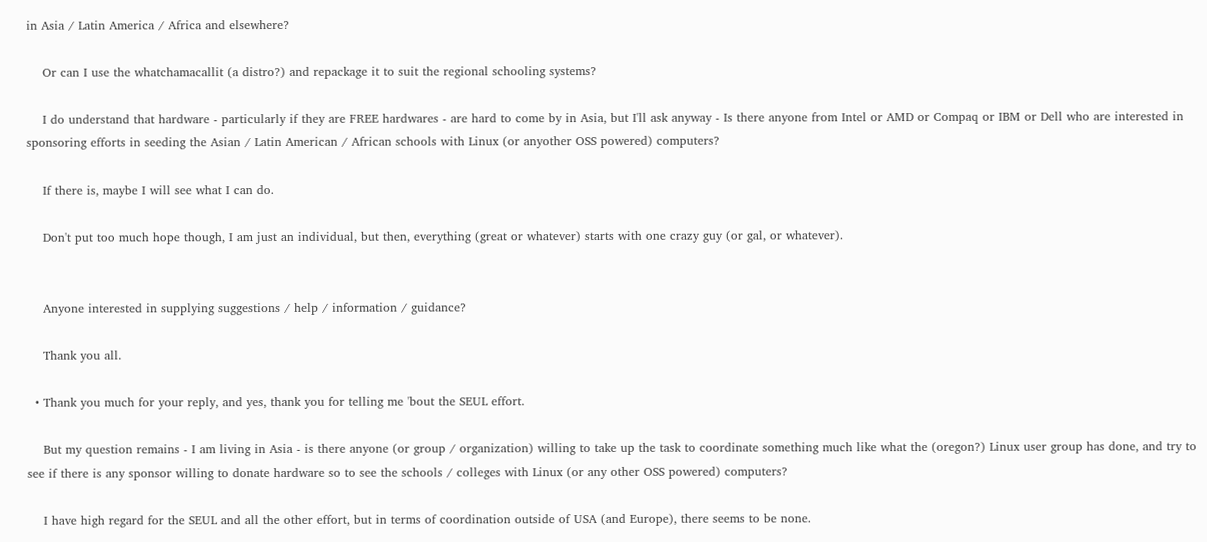in Asia / Latin America / Africa and elsewhere?

    Or can I use the whatchamacallit (a distro?) and repackage it to suit the regional schooling systems?

    I do understand that hardware - particularly if they are FREE hardwares - are hard to come by in Asia, but I'll ask anyway - Is there anyone from Intel or AMD or Compaq or IBM or Dell who are interested in sponsoring efforts in seeding the Asian / Latin American / African schools with Linux (or anyother OSS powered) computers?

    If there is, maybe I will see what I can do.

    Don't put too much hope though, I am just an individual, but then, everything (great or whatever) starts with one crazy guy (or gal, or whatever).


    Anyone interested in supplying suggestions / help / information / guidance?

    Thank you all.

  • Thank you much for your reply, and yes, thank you for telling me 'bout the SEUL effort.

    But my question remains - I am living in Asia - is there anyone (or group / organization) willing to take up the task to coordinate something much like what the (oregon?) Linux user group has done, and try to see if there is any sponsor willing to donate hardware so to see the schools / colleges with Linux (or any other OSS powered) computers?

    I have high regard for the SEUL and all the other effort, but in terms of coordination outside of USA (and Europe), there seems to be none.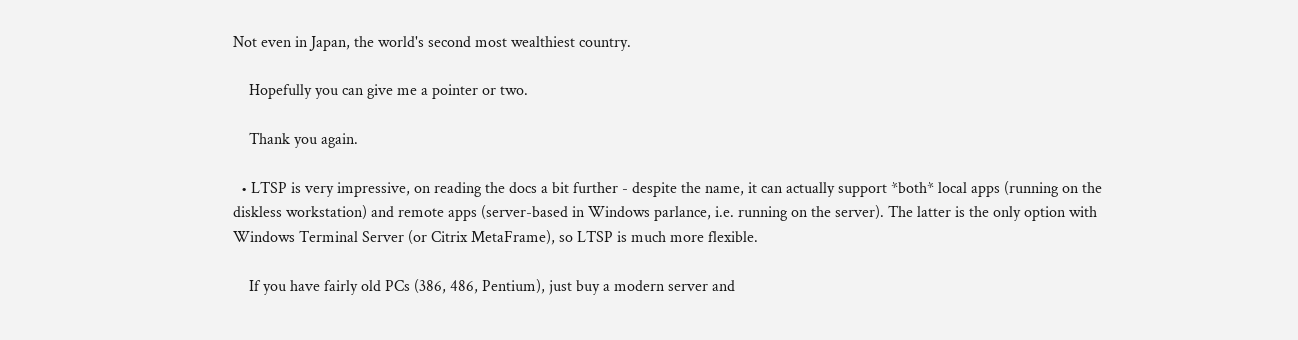Not even in Japan, the world's second most wealthiest country.

    Hopefully you can give me a pointer or two.

    Thank you again.

  • LTSP is very impressive, on reading the docs a bit further - despite the name, it can actually support *both* local apps (running on the diskless workstation) and remote apps (server-based in Windows parlance, i.e. running on the server). The latter is the only option with Windows Terminal Server (or Citrix MetaFrame), so LTSP is much more flexible.

    If you have fairly old PCs (386, 486, Pentium), just buy a modern server and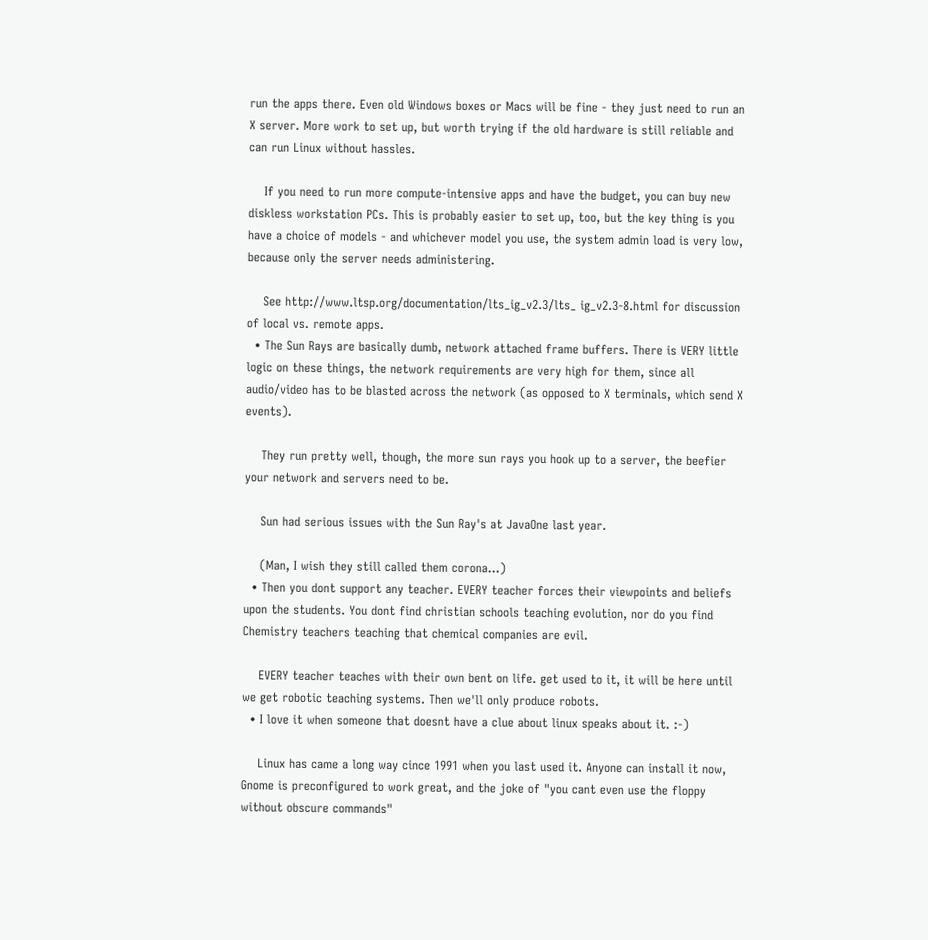run the apps there. Even old Windows boxes or Macs will be fine - they just need to run an X server. More work to set up, but worth trying if the old hardware is still reliable and can run Linux without hassles.

    If you need to run more compute-intensive apps and have the budget, you can buy new diskless workstation PCs. This is probably easier to set up, too, but the key thing is you have a choice of models - and whichever model you use, the system admin load is very low, because only the server needs administering.

    See http://www.ltsp.org/documentation/lts_ig_v2.3/lts_ ig_v2.3-8.html for discussion of local vs. remote apps.
  • The Sun Rays are basically dumb, network attached frame buffers. There is VERY little logic on these things, the network requirements are very high for them, since all audio/video has to be blasted across the network (as opposed to X terminals, which send X events).

    They run pretty well, though, the more sun rays you hook up to a server, the beefier your network and servers need to be.

    Sun had serious issues with the Sun Ray's at JavaOne last year.

    (Man, I wish they still called them corona...)
  • Then you dont support any teacher. EVERY teacher forces their viewpoints and beliefs upon the students. You dont find christian schools teaching evolution, nor do you find Chemistry teachers teaching that chemical companies are evil.

    EVERY teacher teaches with their own bent on life. get used to it, it will be here until we get robotic teaching systems. Then we'll only produce robots.
  • I love it when someone that doesnt have a clue about linux speaks about it. :-)

    Linux has came a long way cince 1991 when you last used it. Anyone can install it now, Gnome is preconfigured to work great, and the joke of "you cant even use the floppy without obscure commands"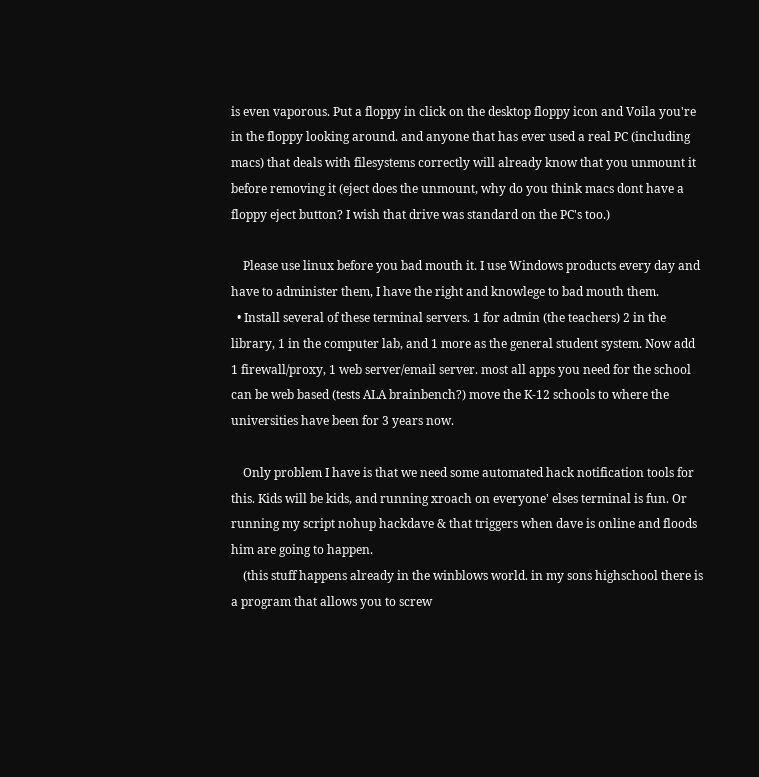is even vaporous. Put a floppy in click on the desktop floppy icon and Voila you're in the floppy looking around. and anyone that has ever used a real PC (including macs) that deals with filesystems correctly will already know that you unmount it before removing it (eject does the unmount, why do you think macs dont have a floppy eject button? I wish that drive was standard on the PC's too.)

    Please use linux before you bad mouth it. I use Windows products every day and have to administer them, I have the right and knowlege to bad mouth them.
  • Install several of these terminal servers. 1 for admin (the teachers) 2 in the library, 1 in the computer lab, and 1 more as the general student system. Now add 1 firewall/proxy, 1 web server/email server. most all apps you need for the school can be web based (tests ALA brainbench?) move the K-12 schools to where the universities have been for 3 years now.

    Only problem I have is that we need some automated hack notification tools for this. Kids will be kids, and running xroach on everyone' elses terminal is fun. Or running my script nohup hackdave & that triggers when dave is online and floods him are going to happen.
    (this stuff happens already in the winblows world. in my sons highschool there is a program that allows you to screw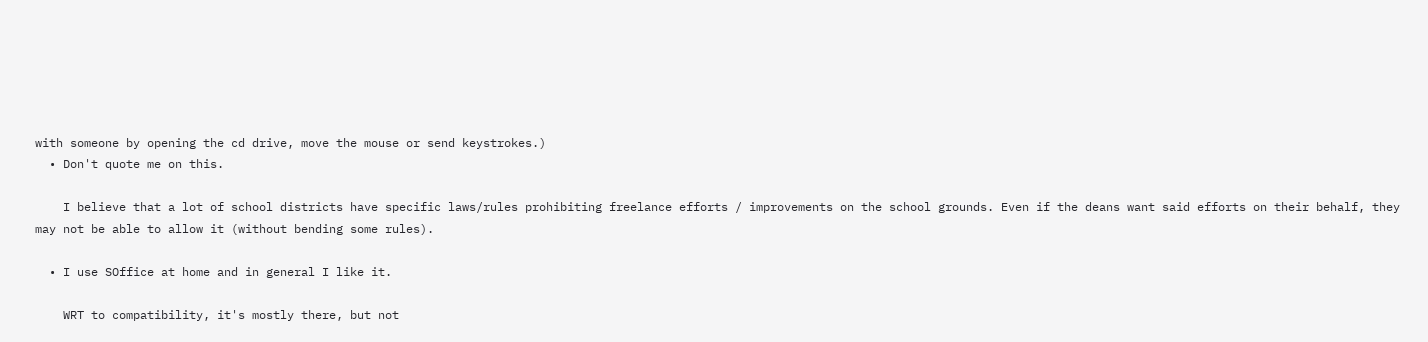with someone by opening the cd drive, move the mouse or send keystrokes.)
  • Don't quote me on this.

    I believe that a lot of school districts have specific laws/rules prohibiting freelance efforts / improvements on the school grounds. Even if the deans want said efforts on their behalf, they may not be able to allow it (without bending some rules).

  • I use SOffice at home and in general I like it.

    WRT to compatibility, it's mostly there, but not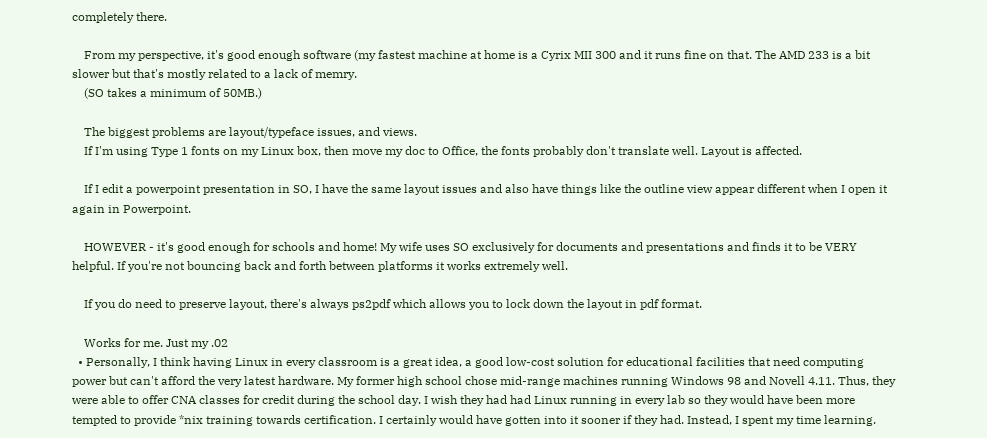completely there.

    From my perspective, it's good enough software (my fastest machine at home is a Cyrix MII 300 and it runs fine on that. The AMD 233 is a bit slower but that's mostly related to a lack of memry.
    (SO takes a minimum of 50MB.)

    The biggest problems are layout/typeface issues, and views.
    If I'm using Type 1 fonts on my Linux box, then move my doc to Office, the fonts probably don't translate well. Layout is affected.

    If I edit a powerpoint presentation in SO, I have the same layout issues and also have things like the outline view appear different when I open it again in Powerpoint.

    HOWEVER - it's good enough for schools and home! My wife uses SO exclusively for documents and presentations and finds it to be VERY helpful. If you're not bouncing back and forth between platforms it works extremely well.

    If you do need to preserve layout, there's always ps2pdf which allows you to lock down the layout in pdf format.

    Works for me. Just my .02
  • Personally, I think having Linux in every classroom is a great idea, a good low-cost solution for educational facilities that need computing power but can't afford the very latest hardware. My former high school chose mid-range machines running Windows 98 and Novell 4.11. Thus, they were able to offer CNA classes for credit during the school day. I wish they had had Linux running in every lab so they would have been more tempted to provide *nix training towards certification. I certainly would have gotten into it sooner if they had. Instead, I spent my time learning.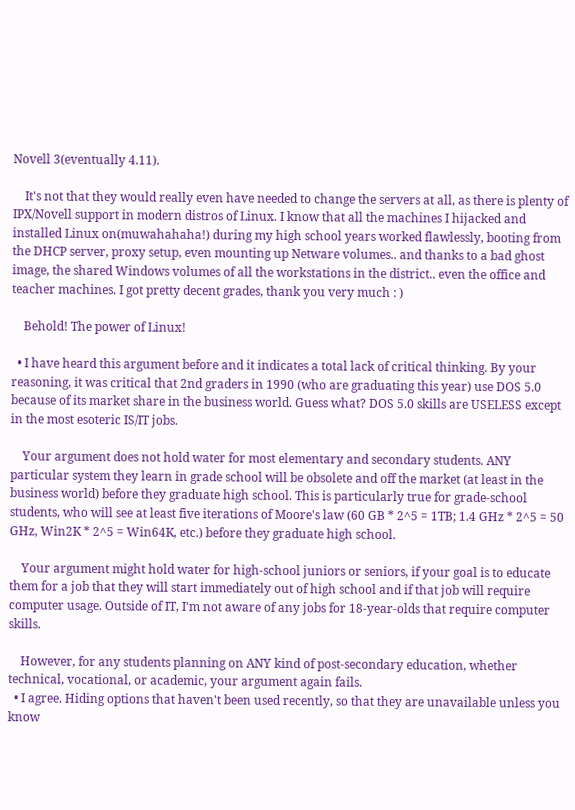Novell 3(eventually 4.11).

    It's not that they would really even have needed to change the servers at all, as there is plenty of IPX/Novell support in modern distros of Linux. I know that all the machines I hijacked and installed Linux on(muwahahaha!) during my high school years worked flawlessly, booting from the DHCP server, proxy setup, even mounting up Netware volumes.. and thanks to a bad ghost image, the shared Windows volumes of all the workstations in the district.. even the office and teacher machines. I got pretty decent grades, thank you very much : )

    Behold! The power of Linux!

  • I have heard this argument before and it indicates a total lack of critical thinking. By your reasoning, it was critical that 2nd graders in 1990 (who are graduating this year) use DOS 5.0 because of its market share in the business world. Guess what? DOS 5.0 skills are USELESS except in the most esoteric IS/IT jobs.

    Your argument does not hold water for most elementary and secondary students. ANY particular system they learn in grade school will be obsolete and off the market (at least in the business world) before they graduate high school. This is particularly true for grade-school students, who will see at least five iterations of Moore's law (60 GB * 2^5 = 1TB; 1.4 GHz * 2^5 = 50 GHz, Win2K * 2^5 = Win64K, etc.) before they graduate high school.

    Your argument might hold water for high-school juniors or seniors, if your goal is to educate them for a job that they will start immediately out of high school and if that job will require computer usage. Outside of IT, I'm not aware of any jobs for 18-year-olds that require computer skills.

    However, for any students planning on ANY kind of post-secondary education, whether technical, vocational, or academic, your argument again fails.
  • I agree. Hiding options that haven't been used recently, so that they are unavailable unless you know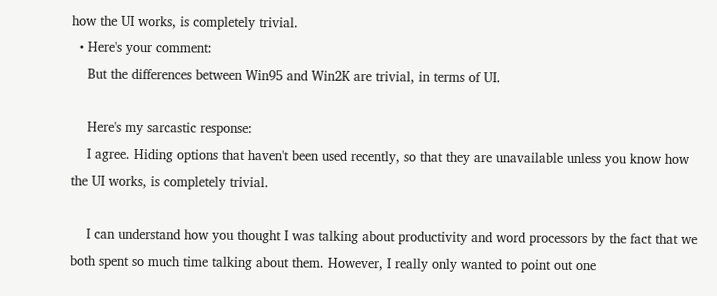how the UI works, is completely trivial.
  • Here's your comment:
    But the differences between Win95 and Win2K are trivial, in terms of UI.

    Here's my sarcastic response:
    I agree. Hiding options that haven't been used recently, so that they are unavailable unless you know how the UI works, is completely trivial.

    I can understand how you thought I was talking about productivity and word processors by the fact that we both spent so much time talking about them. However, I really only wanted to point out one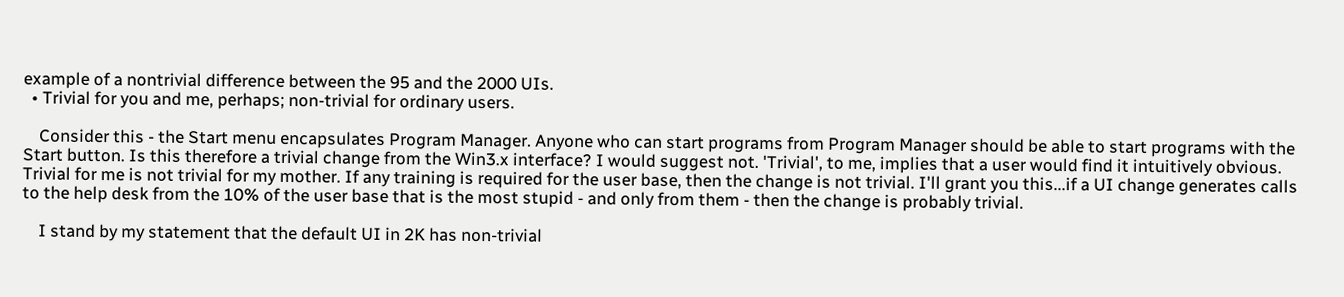example of a nontrivial difference between the 95 and the 2000 UIs.
  • Trivial for you and me, perhaps; non-trivial for ordinary users.

    Consider this - the Start menu encapsulates Program Manager. Anyone who can start programs from Program Manager should be able to start programs with the Start button. Is this therefore a trivial change from the Win3.x interface? I would suggest not. 'Trivial', to me, implies that a user would find it intuitively obvious. Trivial for me is not trivial for my mother. If any training is required for the user base, then the change is not trivial. I'll grant you this...if a UI change generates calls to the help desk from the 10% of the user base that is the most stupid - and only from them - then the change is probably trivial.

    I stand by my statement that the default UI in 2K has non-trivial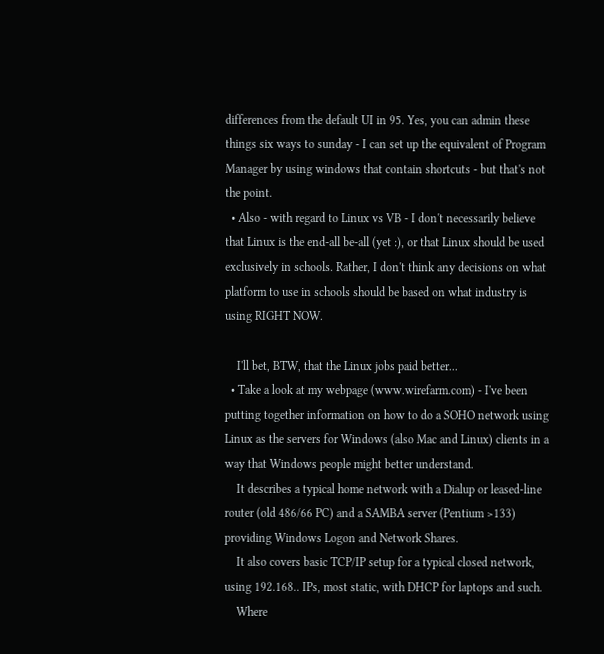differences from the default UI in 95. Yes, you can admin these things six ways to sunday - I can set up the equivalent of Program Manager by using windows that contain shortcuts - but that's not the point.
  • Also - with regard to Linux vs VB - I don't necessarily believe that Linux is the end-all be-all (yet :), or that Linux should be used exclusively in schools. Rather, I don't think any decisions on what platform to use in schools should be based on what industry is using RIGHT NOW.

    I'll bet, BTW, that the Linux jobs paid better...
  • Take a look at my webpage (www.wirefarm.com) - I've been putting together information on how to do a SOHO network using Linux as the servers for Windows (also Mac and Linux) clients in a way that Windows people might better understand.
    It describes a typical home network with a Dialup or leased-line router (old 486/66 PC) and a SAMBA server (Pentium >133) providing Windows Logon and Network Shares.
    It also covers basic TCP/IP setup for a typical closed network, using 192.168.. IPs, most static, with DHCP for laptops and such.
    Where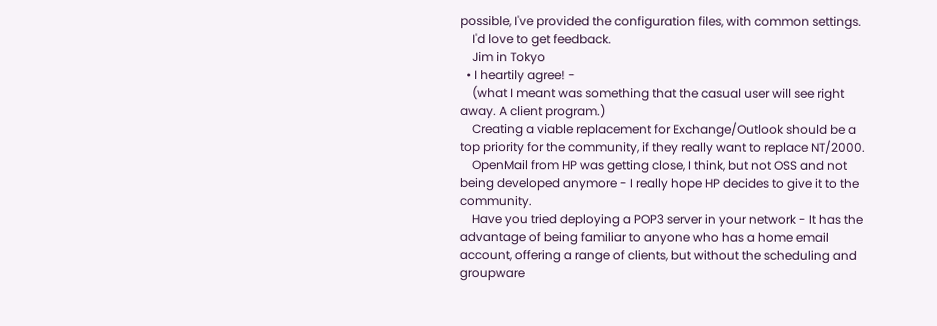possible, I've provided the configuration files, with common settings.
    I'd love to get feedback.
    Jim in Tokyo
  • I heartily agree! -
    (what I meant was something that the casual user will see right away. A client program.)
    Creating a viable replacement for Exchange/Outlook should be a top priority for the community, if they really want to replace NT/2000.
    OpenMail from HP was getting close, I think, but not OSS and not being developed anymore - I really hope HP decides to give it to the community.
    Have you tried deploying a POP3 server in your network - It has the advantage of being familiar to anyone who has a home email account, offering a range of clients, but without the scheduling and groupware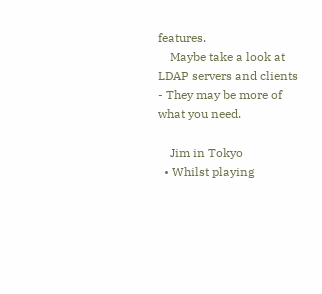features.
    Maybe take a look at LDAP servers and clients - They may be more of what you need.

    Jim in Tokyo
  • Whilst playing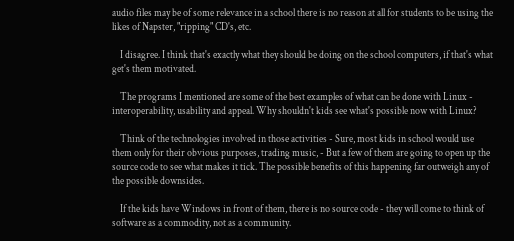audio files may be of some relevance in a school there is no reason at all for students to be using the likes of Napster, "ripping" CD's, etc.

    I disagree. I think that's exactly what they should be doing on the school computers, if that's what get's them motivated.

    The programs I mentioned are some of the best examples of what can be done with Linux - interoperability, usability and appeal. Why shouldn't kids see what's possible now with Linux?

    Think of the technologies involved in those activities - Sure, most kids in school would use them only for their obvious purposes, trading music, - But a few of them are going to open up the source code to see what makes it tick. The possible benefits of this happening far outweigh any of the possible downsides.

    If the kids have Windows in front of them, there is no source code - they will come to think of software as a commodity, not as a community.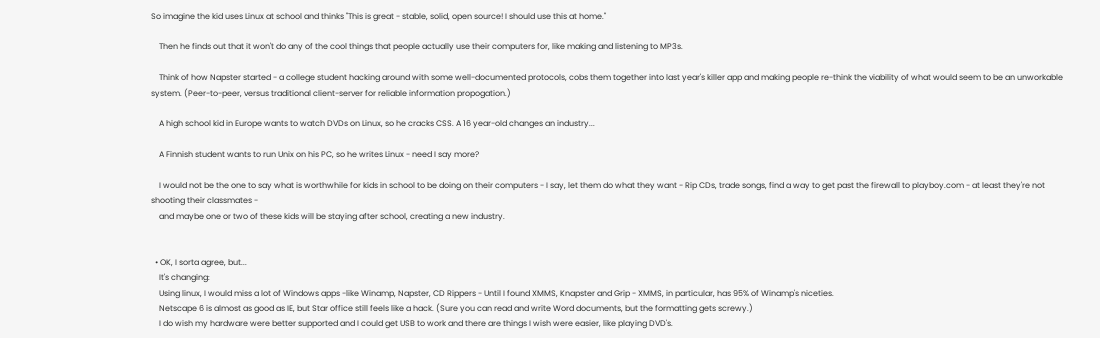So imagine the kid uses Linux at school and thinks "This is great - stable, solid, open source! I should use this at home."

    Then he finds out that it won't do any of the cool things that people actually use their computers for, like making and listening to MP3s.

    Think of how Napster started - a college student hacking around with some well-documented protocols, cobs them together into last year's killer app and making people re-think the viability of what would seem to be an unworkable system. (Peer-to-peer, versus traditional client-server for reliable information propogation.)

    A high school kid in Europe wants to watch DVDs on Linux, so he cracks CSS. A 16 year-old changes an industry...

    A Finnish student wants to run Unix on his PC, so he writes Linux - need I say more?

    I would not be the one to say what is worthwhile for kids in school to be doing on their computers - I say, let them do what they want - Rip CDs, trade songs, find a way to get past the firewall to playboy.com - at least they're not shooting their classmates -
    and maybe one or two of these kids will be staying after school, creating a new industry.


  • OK, I sorta agree, but...
    It's changing:
    Using linux, I would miss a lot of Windows apps -like Winamp, Napster, CD Rippers - Until I found XMMS, Knapster and Grip - XMMS, in particular, has 95% of Winamp's niceties.
    Netscape 6 is almost as good as IE, but Star office still feels like a hack. (Sure you can read and write Word documents, but the formatting gets screwy.)
    I do wish my hardware were better supported and I could get USB to work and there are things I wish were easier, like playing DVD's.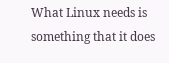What Linux needs is something that it does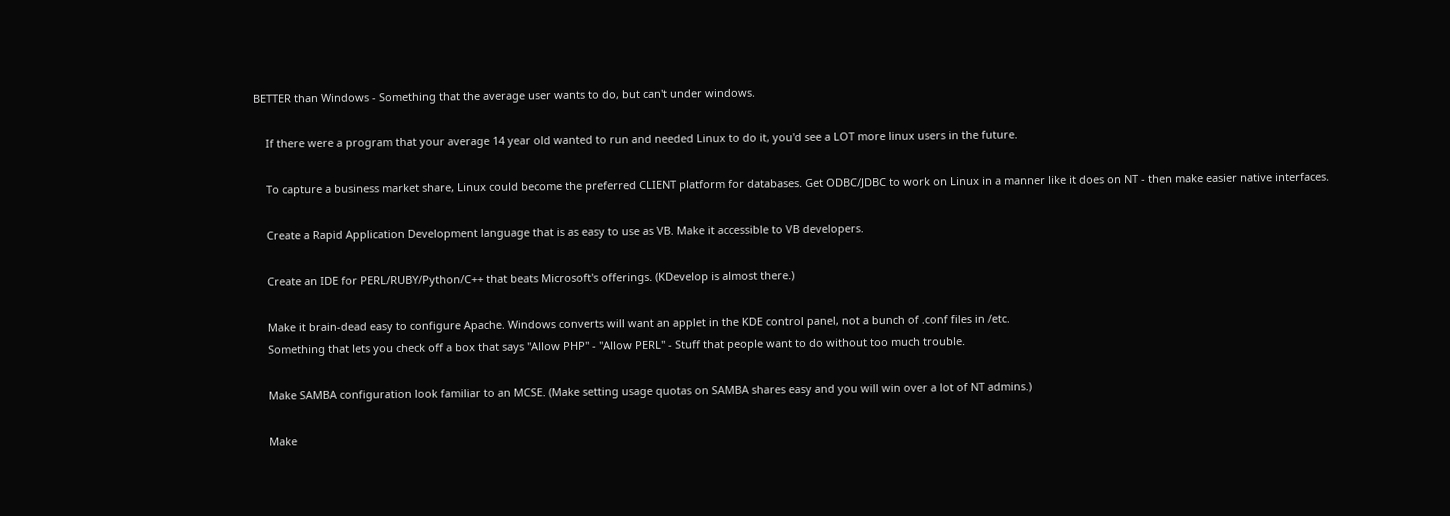BETTER than Windows - Something that the average user wants to do, but can't under windows.

    If there were a program that your average 14 year old wanted to run and needed Linux to do it, you'd see a LOT more linux users in the future.

    To capture a business market share, Linux could become the preferred CLIENT platform for databases. Get ODBC/JDBC to work on Linux in a manner like it does on NT - then make easier native interfaces.

    Create a Rapid Application Development language that is as easy to use as VB. Make it accessible to VB developers.

    Create an IDE for PERL/RUBY/Python/C++ that beats Microsoft's offerings. (KDevelop is almost there.)

    Make it brain-dead easy to configure Apache. Windows converts will want an applet in the KDE control panel, not a bunch of .conf files in /etc.
    Something that lets you check off a box that says "Allow PHP" - "Allow PERL" - Stuff that people want to do without too much trouble.

    Make SAMBA configuration look familiar to an MCSE. (Make setting usage quotas on SAMBA shares easy and you will win over a lot of NT admins.)

    Make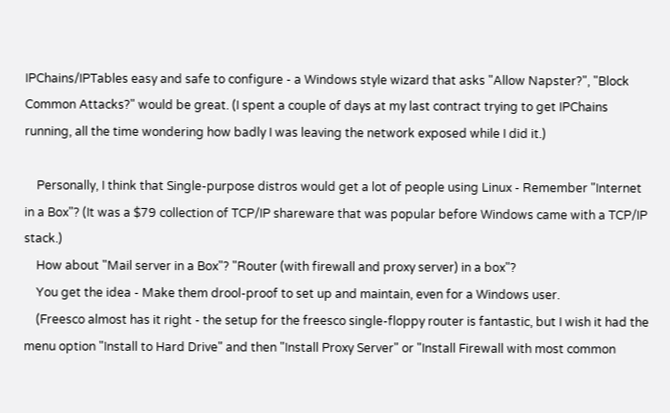IPChains/IPTables easy and safe to configure - a Windows style wizard that asks "Allow Napster?", "Block Common Attacks?" would be great. (I spent a couple of days at my last contract trying to get IPChains running, all the time wondering how badly I was leaving the network exposed while I did it.)

    Personally, I think that Single-purpose distros would get a lot of people using Linux - Remember "Internet in a Box"? (It was a $79 collection of TCP/IP shareware that was popular before Windows came with a TCP/IP stack.)
    How about "Mail server in a Box"? "Router (with firewall and proxy server) in a box"?
    You get the idea - Make them drool-proof to set up and maintain, even for a Windows user.
    (Freesco almost has it right - the setup for the freesco single-floppy router is fantastic, but I wish it had the menu option "Install to Hard Drive" and then "Install Proxy Server" or "Install Firewall with most common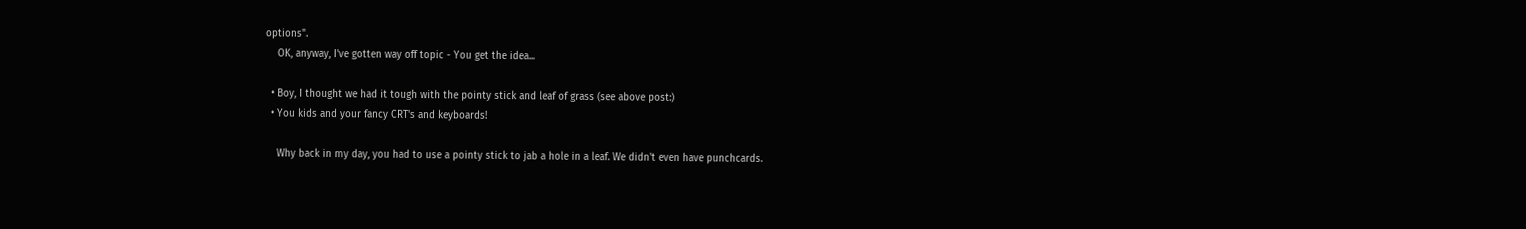options".
    OK, anyway, I've gotten way off topic - You get the idea...

  • Boy, I thought we had it tough with the pointy stick and leaf of grass (see above post:)
  • You kids and your fancy CRT's and keyboards!

    Why back in my day, you had to use a pointy stick to jab a hole in a leaf. We didn't even have punchcards.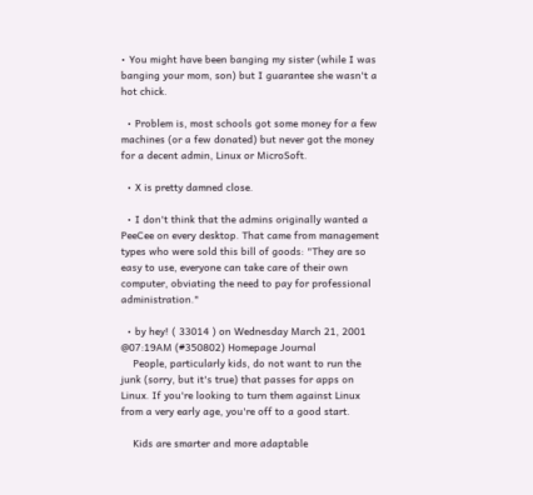• You might have been banging my sister (while I was banging your mom, son) but I guarantee she wasn't a hot chick.

  • Problem is, most schools got some money for a few machines (or a few donated) but never got the money for a decent admin, Linux or MicroSoft.

  • X is pretty damned close.

  • I don't think that the admins originally wanted a PeeCee on every desktop. That came from management types who were sold this bill of goods: "They are so easy to use, everyone can take care of their own computer, obviating the need to pay for professional administration."

  • by hey! ( 33014 ) on Wednesday March 21, 2001 @07:19AM (#350802) Homepage Journal
    People, particularly kids, do not want to run the junk (sorry, but it's true) that passes for apps on Linux. If you're looking to turn them against Linux from a very early age, you're off to a good start.

    Kids are smarter and more adaptable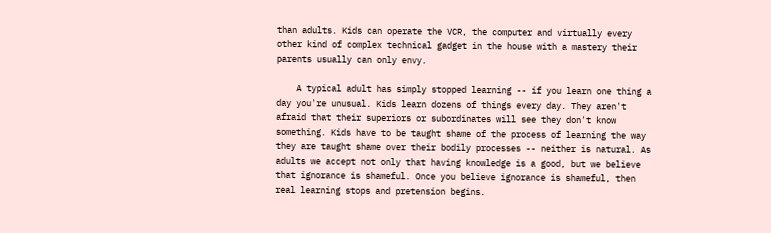than adults. Kids can operate the VCR, the computer and virtually every other kind of complex technical gadget in the house with a mastery their parents usually can only envy.

    A typical adult has simply stopped learning -- if you learn one thing a day you're unusual. Kids learn dozens of things every day. They aren't afraid that their superiors or subordinates will see they don't know something. Kids have to be taught shame of the process of learning the way they are taught shame over their bodily processes -- neither is natural. As adults we accept not only that having knowledge is a good, but we believe that ignorance is shameful. Once you believe ignorance is shameful, then real learning stops and pretension begins.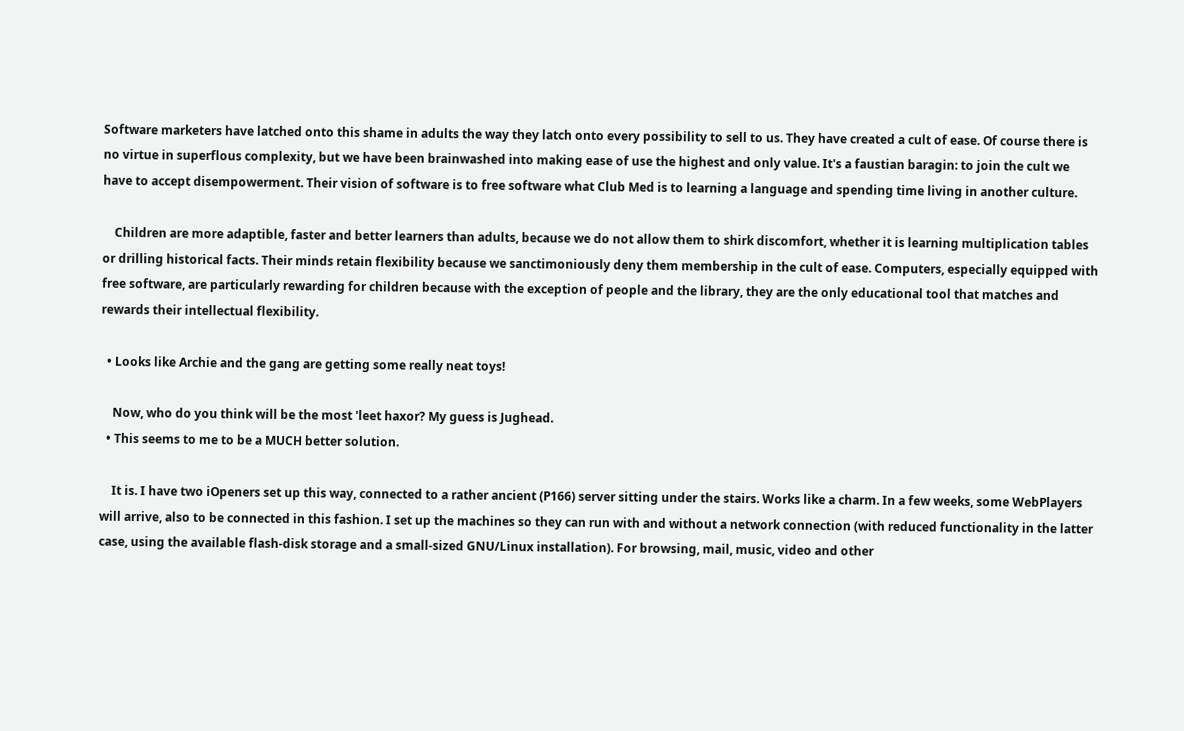Software marketers have latched onto this shame in adults the way they latch onto every possibility to sell to us. They have created a cult of ease. Of course there is no virtue in superflous complexity, but we have been brainwashed into making ease of use the highest and only value. It's a faustian baragin: to join the cult we have to accept disempowerment. Their vision of software is to free software what Club Med is to learning a language and spending time living in another culture.

    Children are more adaptible, faster and better learners than adults, because we do not allow them to shirk discomfort, whether it is learning multiplication tables or drilling historical facts. Their minds retain flexibility because we sanctimoniously deny them membership in the cult of ease. Computers, especially equipped with free software, are particularly rewarding for children because with the exception of people and the library, they are the only educational tool that matches and rewards their intellectual flexibility.

  • Looks like Archie and the gang are getting some really neat toys!

    Now, who do you think will be the most 'leet haxor? My guess is Jughead.
  • This seems to me to be a MUCH better solution.

    It is. I have two iOpeners set up this way, connected to a rather ancient (P166) server sitting under the stairs. Works like a charm. In a few weeks, some WebPlayers will arrive, also to be connected in this fashion. I set up the machines so they can run with and without a network connection (with reduced functionality in the latter case, using the available flash-disk storage and a small-sized GNU/Linux installation). For browsing, mail, music, video and other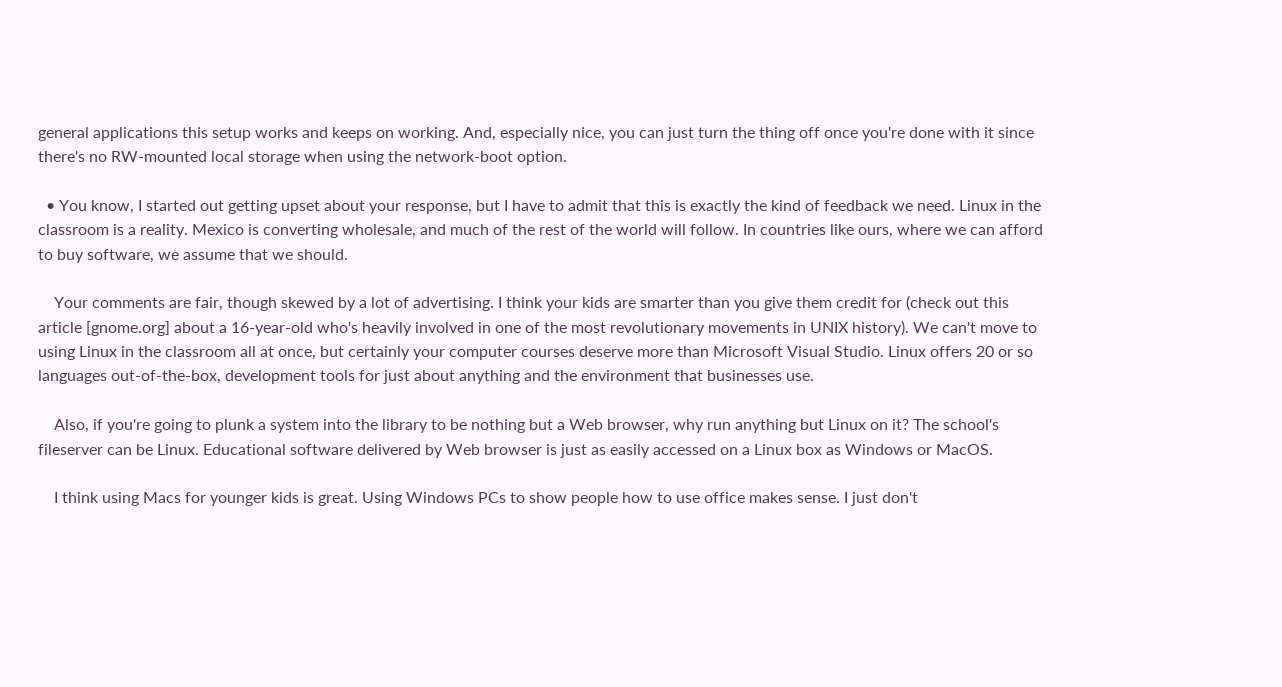general applications this setup works and keeps on working. And, especially nice, you can just turn the thing off once you're done with it since there's no RW-mounted local storage when using the network-boot option.

  • You know, I started out getting upset about your response, but I have to admit that this is exactly the kind of feedback we need. Linux in the classroom is a reality. Mexico is converting wholesale, and much of the rest of the world will follow. In countries like ours, where we can afford to buy software, we assume that we should.

    Your comments are fair, though skewed by a lot of advertising. I think your kids are smarter than you give them credit for (check out this article [gnome.org] about a 16-year-old who's heavily involved in one of the most revolutionary movements in UNIX history). We can't move to using Linux in the classroom all at once, but certainly your computer courses deserve more than Microsoft Visual Studio. Linux offers 20 or so languages out-of-the-box, development tools for just about anything and the environment that businesses use.

    Also, if you're going to plunk a system into the library to be nothing but a Web browser, why run anything but Linux on it? The school's fileserver can be Linux. Educational software delivered by Web browser is just as easily accessed on a Linux box as Windows or MacOS.

    I think using Macs for younger kids is great. Using Windows PCs to show people how to use office makes sense. I just don't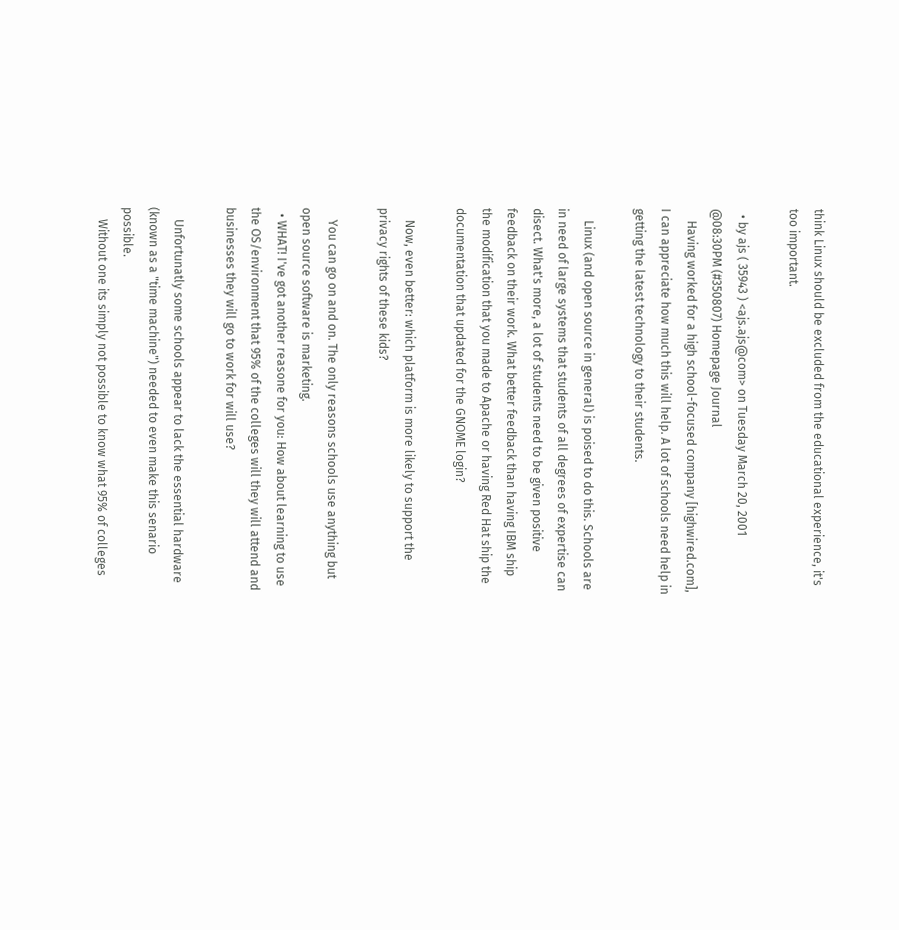think Linux should be excluded from the educational experience, it's too important.

  • by ajs ( 35943 ) <ajs.ajs@com> on Tuesday March 20, 2001 @08:30PM (#350807) Homepage Journal
    Having worked for a high school-focused company [highwired.com], I can appreciate how much this will help. A lot of schools need help in getting the latest technology to their students.

    Linux (and open source in general) is poised to do this. Schools are in need of large systems that students of all degrees of expertise can disect. What's more, a lot of students need to be given positive feedback on their work. What better feedback than having IBM ship the modification that you made to Apache or having Red Hat ship the documentation that updated for the GNOME login?

    Now, even better: which platform is more likely to support the privacy rights of these kids?

    You can go on and on. The only reasons schools use anything but open source software is marketing.
  • WHAT! I've got another reasone for you: How about learning to use the OS/environment that 95% of the colleges will they will attend and businesses they will go to work for will use?

    Unfortunatly some schools appear to lack the essential hardware (known as a "time machine") needed to even make this senario possible.
    Without one its simply not possible to know what 95% of colleges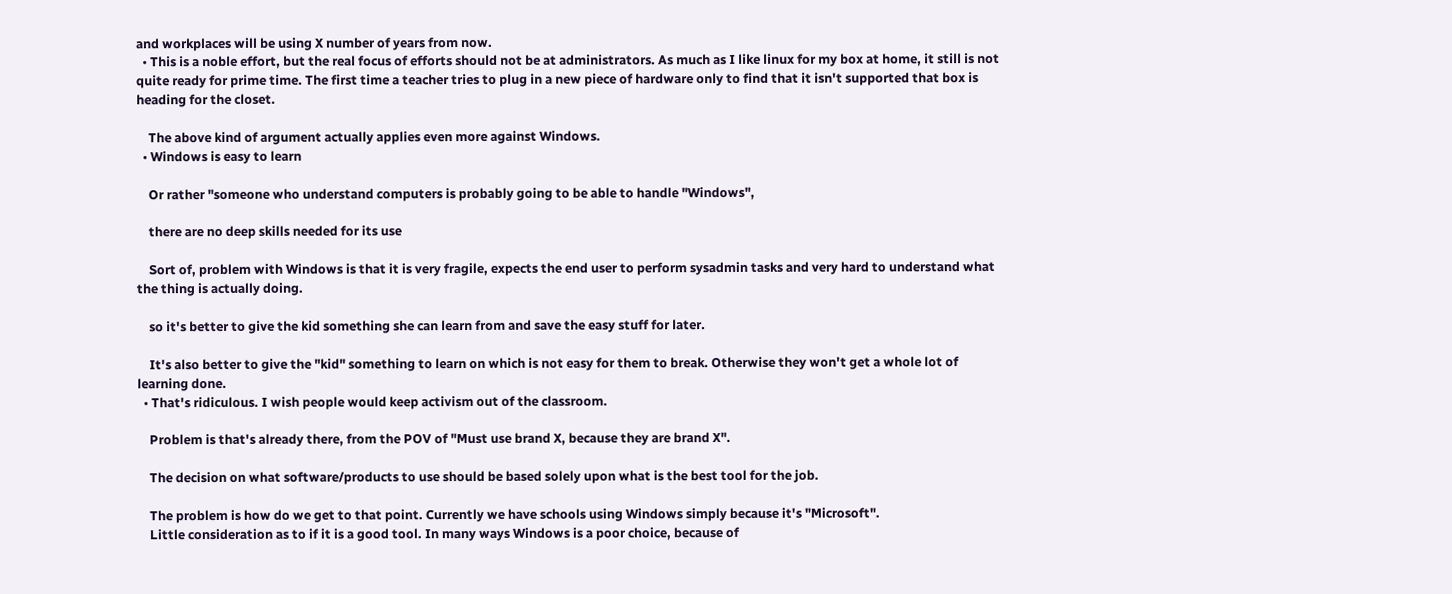and workplaces will be using X number of years from now.
  • This is a noble effort, but the real focus of efforts should not be at administrators. As much as I like linux for my box at home, it still is not quite ready for prime time. The first time a teacher tries to plug in a new piece of hardware only to find that it isn't supported that box is heading for the closet.

    The above kind of argument actually applies even more against Windows.
  • Windows is easy to learn

    Or rather "someone who understand computers is probably going to be able to handle "Windows",

    there are no deep skills needed for its use

    Sort of, problem with Windows is that it is very fragile, expects the end user to perform sysadmin tasks and very hard to understand what the thing is actually doing.

    so it's better to give the kid something she can learn from and save the easy stuff for later.

    It's also better to give the "kid" something to learn on which is not easy for them to break. Otherwise they won't get a whole lot of learning done.
  • That's ridiculous. I wish people would keep activism out of the classroom.

    Problem is that's already there, from the POV of "Must use brand X, because they are brand X".

    The decision on what software/products to use should be based solely upon what is the best tool for the job.

    The problem is how do we get to that point. Currently we have schools using Windows simply because it's "Microsoft".
    Little consideration as to if it is a good tool. In many ways Windows is a poor choice, because of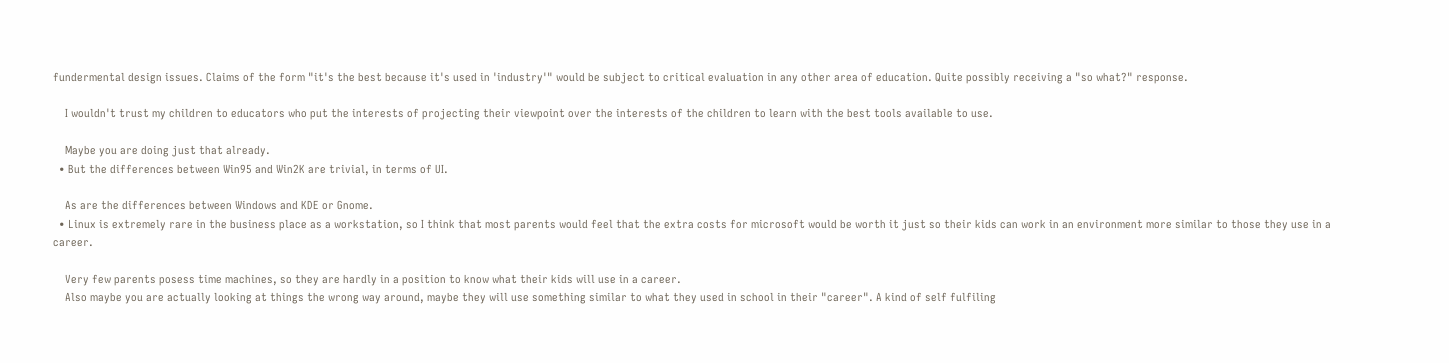fundermental design issues. Claims of the form "it's the best because it's used in 'industry'" would be subject to critical evaluation in any other area of education. Quite possibly receiving a "so what?" response.

    I wouldn't trust my children to educators who put the interests of projecting their viewpoint over the interests of the children to learn with the best tools available to use.

    Maybe you are doing just that already.
  • But the differences between Win95 and Win2K are trivial, in terms of UI.

    As are the differences between Windows and KDE or Gnome.
  • Linux is extremely rare in the business place as a workstation, so I think that most parents would feel that the extra costs for microsoft would be worth it just so their kids can work in an environment more similar to those they use in a career.

    Very few parents posess time machines, so they are hardly in a position to know what their kids will use in a career.
    Also maybe you are actually looking at things the wrong way around, maybe they will use something similar to what they used in school in their "career". A kind of self fulfiling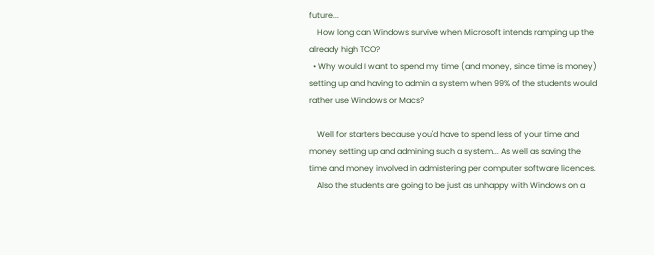future...
    How long can Windows survive when Microsoft intends ramping up the already high TCO?
  • Why would I want to spend my time (and money, since time is money) setting up and having to admin a system when 99% of the students would rather use Windows or Macs?

    Well for starters because you'd have to spend less of your time and money setting up and admining such a system... As well as saving the time and money involved in admistering per computer software licences.
    Also the students are going to be just as unhappy with Windows on a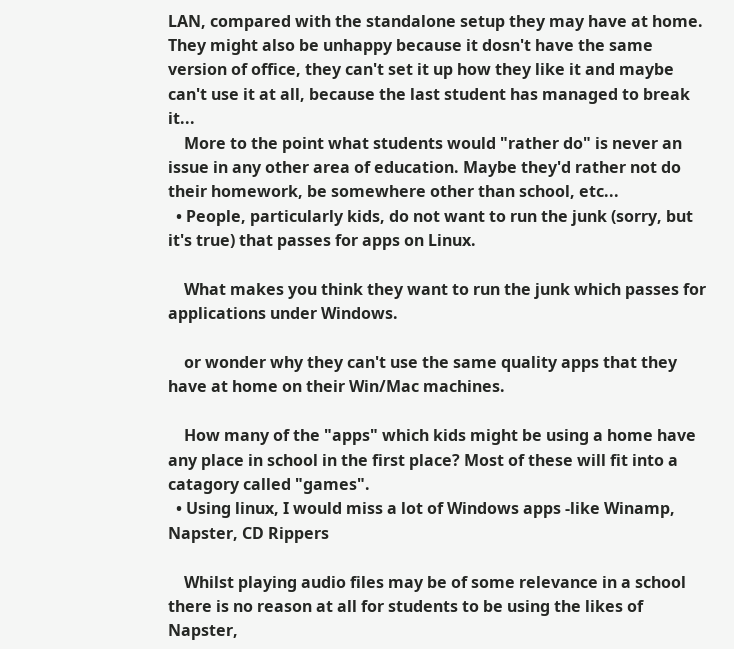LAN, compared with the standalone setup they may have at home. They might also be unhappy because it dosn't have the same version of office, they can't set it up how they like it and maybe can't use it at all, because the last student has managed to break it...
    More to the point what students would "rather do" is never an issue in any other area of education. Maybe they'd rather not do their homework, be somewhere other than school, etc...
  • People, particularly kids, do not want to run the junk (sorry, but it's true) that passes for apps on Linux.

    What makes you think they want to run the junk which passes for applications under Windows.

    or wonder why they can't use the same quality apps that they have at home on their Win/Mac machines.

    How many of the "apps" which kids might be using a home have any place in school in the first place? Most of these will fit into a catagory called "games".
  • Using linux, I would miss a lot of Windows apps -like Winamp, Napster, CD Rippers

    Whilst playing audio files may be of some relevance in a school there is no reason at all for students to be using the likes of Napster,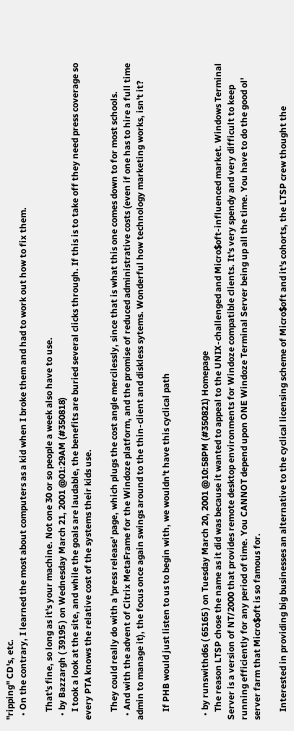"ripping" CD's, etc.
  • On the contrary, I learned the most about computers as a kid when I broke them and had to work out how to fix them.

    That's fine, so long as it's your machine. Not one 30 or so people a week also have to use.
  • by Bazzargh ( 39195 ) on Wednesday March 21, 2001 @01:29AM (#350818)
    I took a look at the site, and while the goals are laudable, the benefits are buried several clicks through. If this is to take off they need press coverage so every PTA knows the relative cost of the systems their kids use.

    They could really do with a 'press release' page, which plugs the cost angle mercilessly, since that is what this one comes down to for most schools.
  • And with the advent of Citrix MetaFrame for the Windoze platform, and the promise of reduced administrative costs (even if one has to hire a full time admin to manage it), the focus once again swings around to the thin-client and diskless sytems. Wonderful how technology marketing works, isn't it?

    If PHB would just listen to us to begin with, we wouldn't have this cyclical path


  • by runswithd6s ( 65165 ) on Tuesday March 20, 2001 @10:58PM (#350821) Homepage
    The reason LTSP chose the name as it did was because it wanted to appeal to the UNIX-challenged and Micro$oft-influenced market. Windows Terminal Server is a version of NT/2000 that provides remote desktop environments for Windoze compatible clients. It's very spendy and very difficult to keep running efficiently for any period of time. You CANNOT depend upon ONE Windoze Terminal Server being up all the time. You have to do the good ol' server farm that Micro$oft is so famous for.

    Interested in providing big businesses an alternative to the cyclical licensing scheme of Micro$oft and it's cohorts, the LTSP crew thought the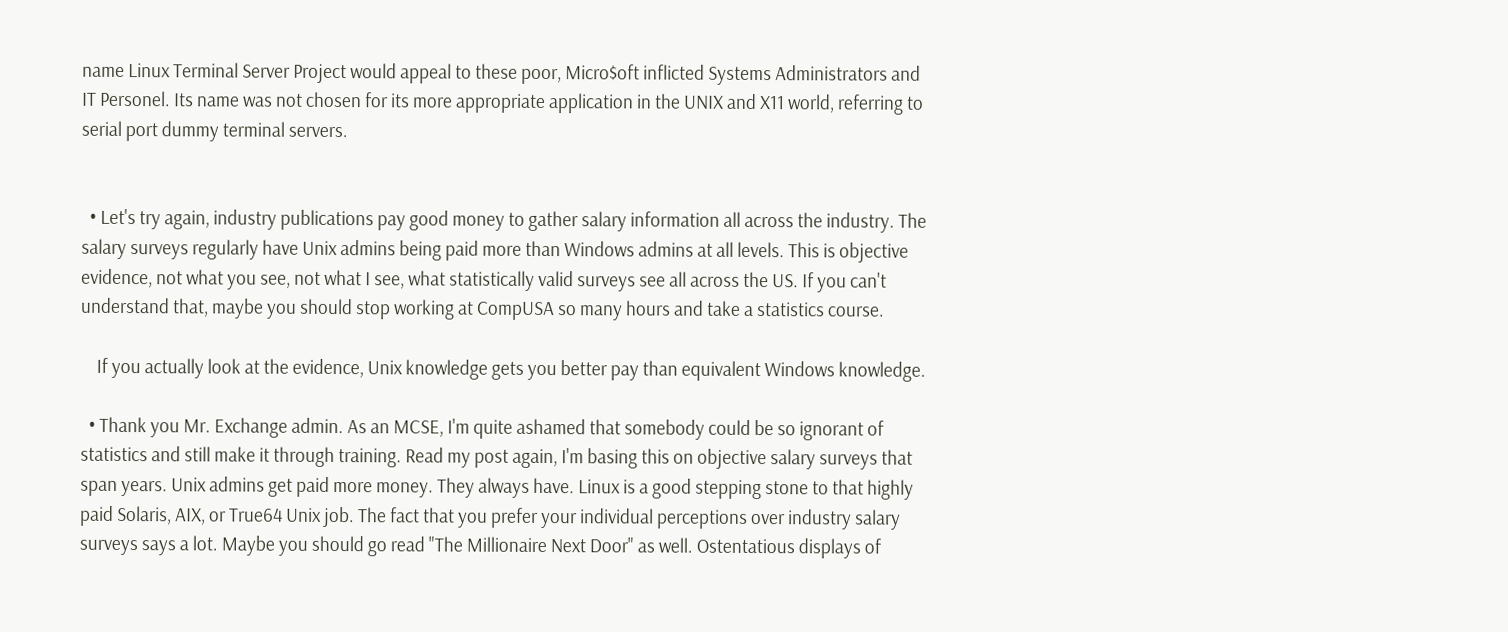name Linux Terminal Server Project would appeal to these poor, Micro$oft inflicted Systems Administrators and IT Personel. Its name was not chosen for its more appropriate application in the UNIX and X11 world, referring to serial port dummy terminal servers.


  • Let's try again, industry publications pay good money to gather salary information all across the industry. The salary surveys regularly have Unix admins being paid more than Windows admins at all levels. This is objective evidence, not what you see, not what I see, what statistically valid surveys see all across the US. If you can't understand that, maybe you should stop working at CompUSA so many hours and take a statistics course.

    If you actually look at the evidence, Unix knowledge gets you better pay than equivalent Windows knowledge.

  • Thank you Mr. Exchange admin. As an MCSE, I'm quite ashamed that somebody could be so ignorant of statistics and still make it through training. Read my post again, I'm basing this on objective salary surveys that span years. Unix admins get paid more money. They always have. Linux is a good stepping stone to that highly paid Solaris, AIX, or True64 Unix job. The fact that you prefer your individual perceptions over industry salary surveys says a lot. Maybe you should go read "The Millionaire Next Door" as well. Ostentatious displays of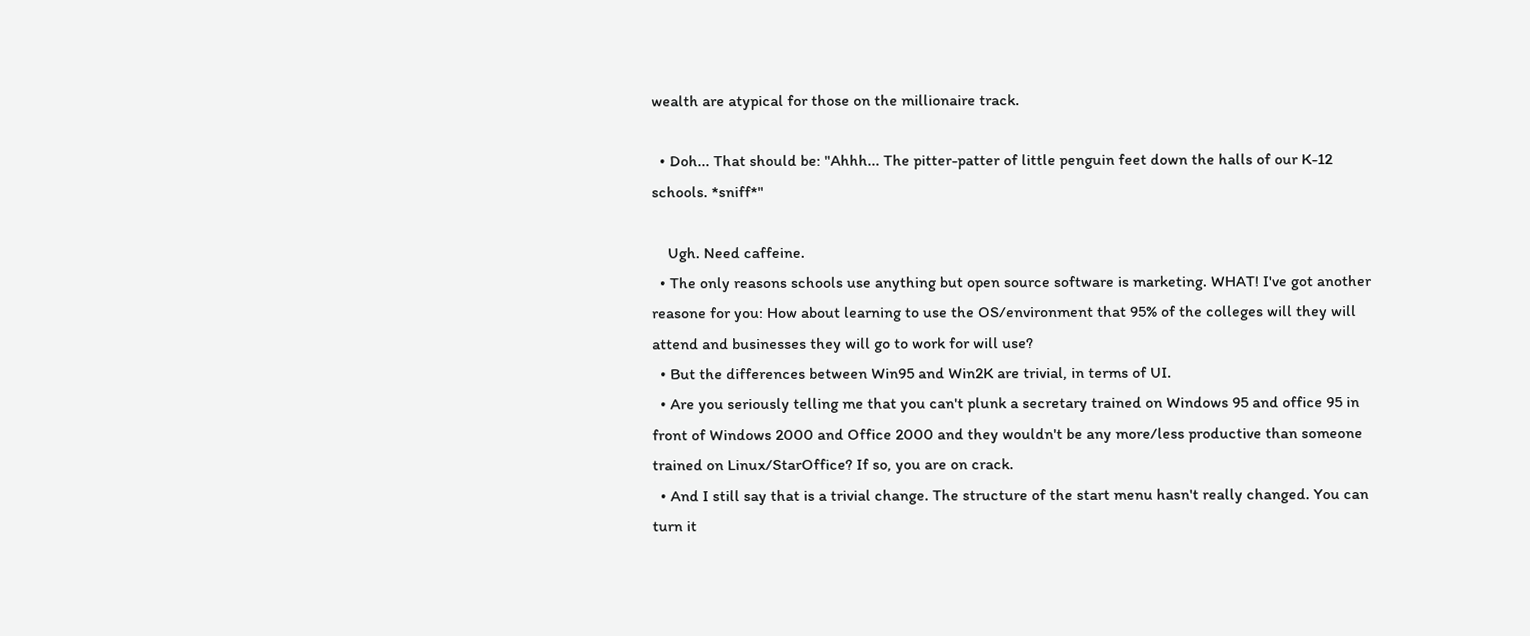wealth are atypical for those on the millionaire track.

  • Doh... That should be: "Ahhh... The pitter-patter of little penguin feet down the halls of our K-12 schools. *sniff*"

    Ugh. Need caffeine.
  • The only reasons schools use anything but open source software is marketing. WHAT! I've got another reasone for you: How about learning to use the OS/environment that 95% of the colleges will they will attend and businesses they will go to work for will use?
  • But the differences between Win95 and Win2K are trivial, in terms of UI.
  • Are you seriously telling me that you can't plunk a secretary trained on Windows 95 and office 95 in front of Windows 2000 and Office 2000 and they wouldn't be any more/less productive than someone trained on Linux/StarOffice? If so, you are on crack.
  • And I still say that is a trivial change. The structure of the start menu hasn't really changed. You can turn it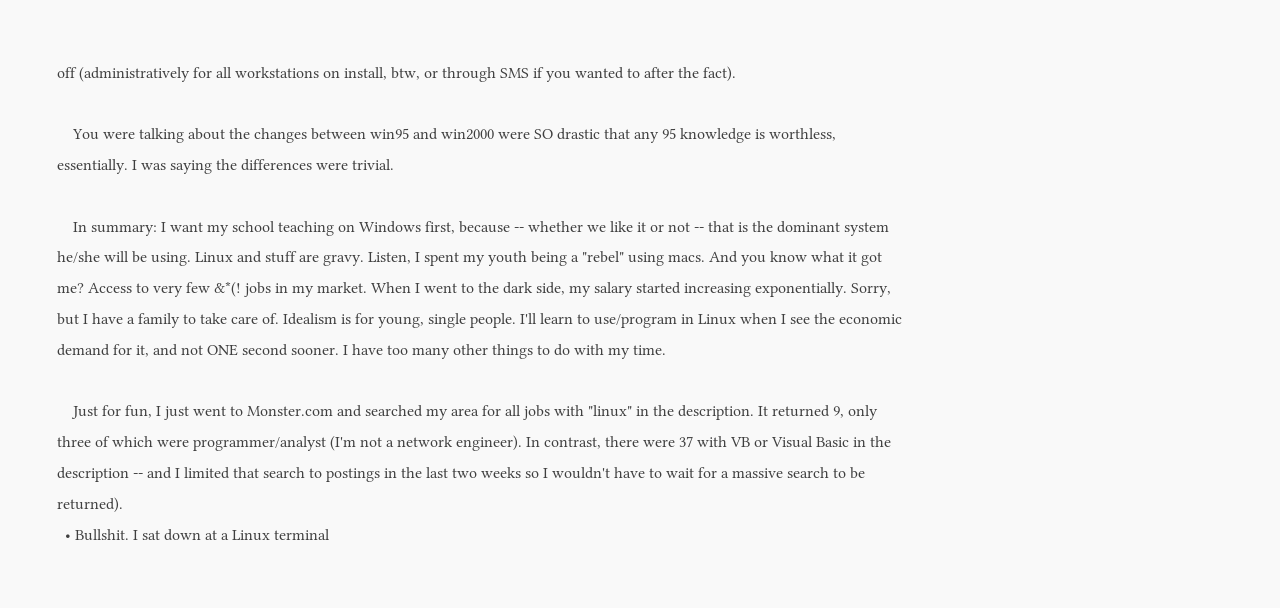off (administratively for all workstations on install, btw, or through SMS if you wanted to after the fact).

    You were talking about the changes between win95 and win2000 were SO drastic that any 95 knowledge is worthless, essentially. I was saying the differences were trivial.

    In summary: I want my school teaching on Windows first, because -- whether we like it or not -- that is the dominant system he/she will be using. Linux and stuff are gravy. Listen, I spent my youth being a "rebel" using macs. And you know what it got me? Access to very few &*(! jobs in my market. When I went to the dark side, my salary started increasing exponentially. Sorry, but I have a family to take care of. Idealism is for young, single people. I'll learn to use/program in Linux when I see the economic demand for it, and not ONE second sooner. I have too many other things to do with my time.

    Just for fun, I just went to Monster.com and searched my area for all jobs with "linux" in the description. It returned 9, only three of which were programmer/analyst (I'm not a network engineer). In contrast, there were 37 with VB or Visual Basic in the description -- and I limited that search to postings in the last two weeks so I wouldn't have to wait for a massive search to be returned).
  • Bullshit. I sat down at a Linux terminal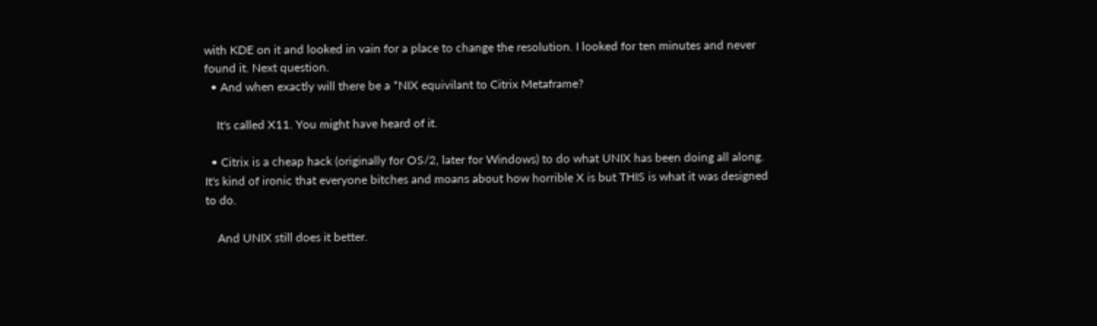with KDE on it and looked in vain for a place to change the resolution. I looked for ten minutes and never found it. Next question.
  • And when exactly will there be a *NIX equivilant to Citrix Metaframe?

    It's called X11. You might have heard of it.

  • Citrix is a cheap hack (originally for OS/2, later for Windows) to do what UNIX has been doing all along. It's kind of ironic that everyone bitches and moans about how horrible X is but THIS is what it was designed to do.

    And UNIX still does it better.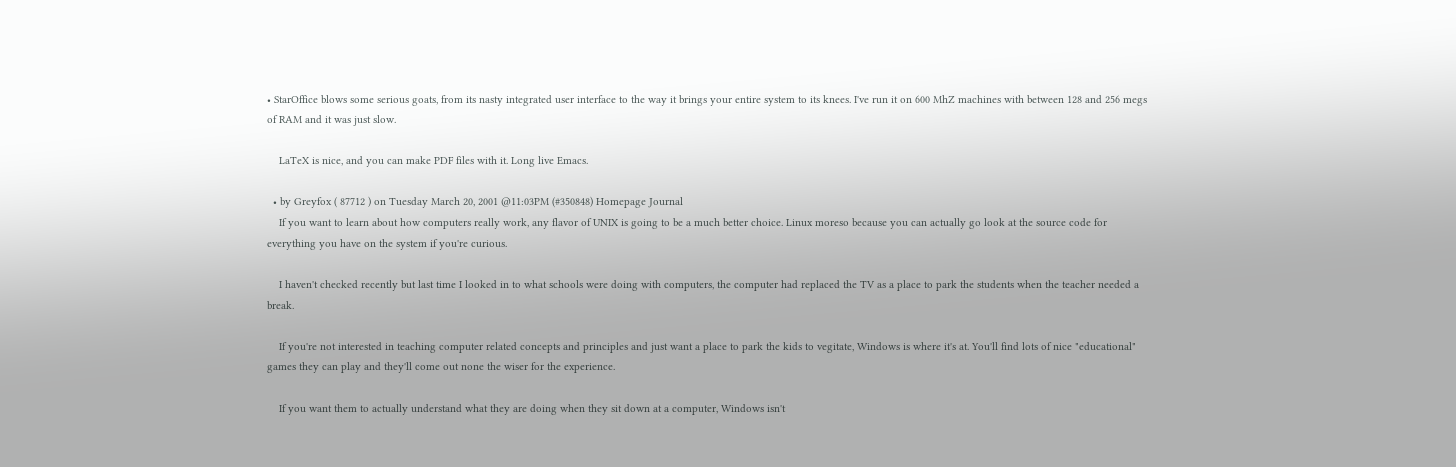• StarOffice blows some serious goats, from its nasty integrated user interface to the way it brings your entire system to its knees. I've run it on 600 MhZ machines with between 128 and 256 megs of RAM and it was just slow.

    LaTeX is nice, and you can make PDF files with it. Long live Emacs.

  • by Greyfox ( 87712 ) on Tuesday March 20, 2001 @11:03PM (#350848) Homepage Journal
    If you want to learn about how computers really work, any flavor of UNIX is going to be a much better choice. Linux moreso because you can actually go look at the source code for everything you have on the system if you're curious.

    I haven't checked recently but last time I looked in to what schools were doing with computers, the computer had replaced the TV as a place to park the students when the teacher needed a break.

    If you're not interested in teaching computer related concepts and principles and just want a place to park the kids to vegitate, Windows is where it's at. You'll find lots of nice "educational" games they can play and they'll come out none the wiser for the experience.

    If you want them to actually understand what they are doing when they sit down at a computer, Windows isn't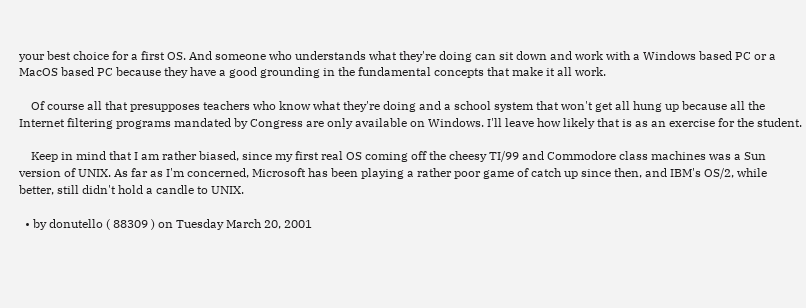your best choice for a first OS. And someone who understands what they're doing can sit down and work with a Windows based PC or a MacOS based PC because they have a good grounding in the fundamental concepts that make it all work.

    Of course all that presupposes teachers who know what they're doing and a school system that won't get all hung up because all the Internet filtering programs mandated by Congress are only available on Windows. I'll leave how likely that is as an exercise for the student.

    Keep in mind that I am rather biased, since my first real OS coming off the cheesy TI/99 and Commodore class machines was a Sun version of UNIX. As far as I'm concerned, Microsoft has been playing a rather poor game of catch up since then, and IBM's OS/2, while better, still didn't hold a candle to UNIX.

  • by donutello ( 88309 ) on Tuesday March 20, 2001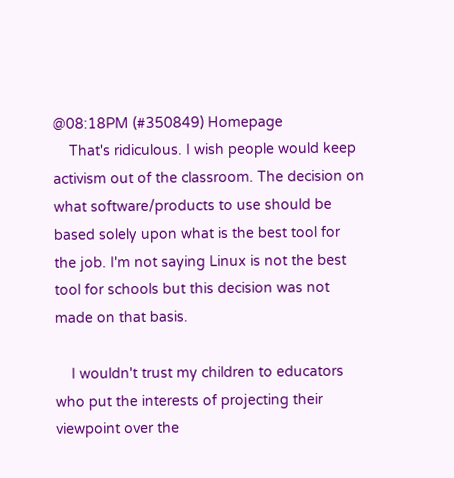@08:18PM (#350849) Homepage
    That's ridiculous. I wish people would keep activism out of the classroom. The decision on what software/products to use should be based solely upon what is the best tool for the job. I'm not saying Linux is not the best tool for schools but this decision was not made on that basis.

    I wouldn't trust my children to educators who put the interests of projecting their viewpoint over the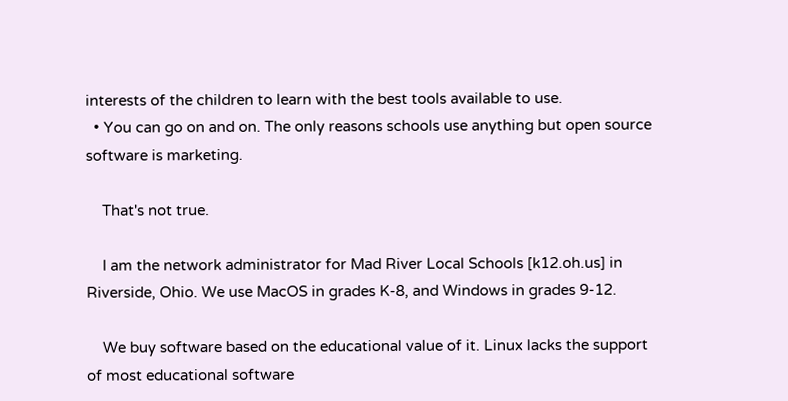interests of the children to learn with the best tools available to use.
  • You can go on and on. The only reasons schools use anything but open source software is marketing.

    That's not true.

    I am the network administrator for Mad River Local Schools [k12.oh.us] in Riverside, Ohio. We use MacOS in grades K-8, and Windows in grades 9-12.

    We buy software based on the educational value of it. Linux lacks the support of most educational software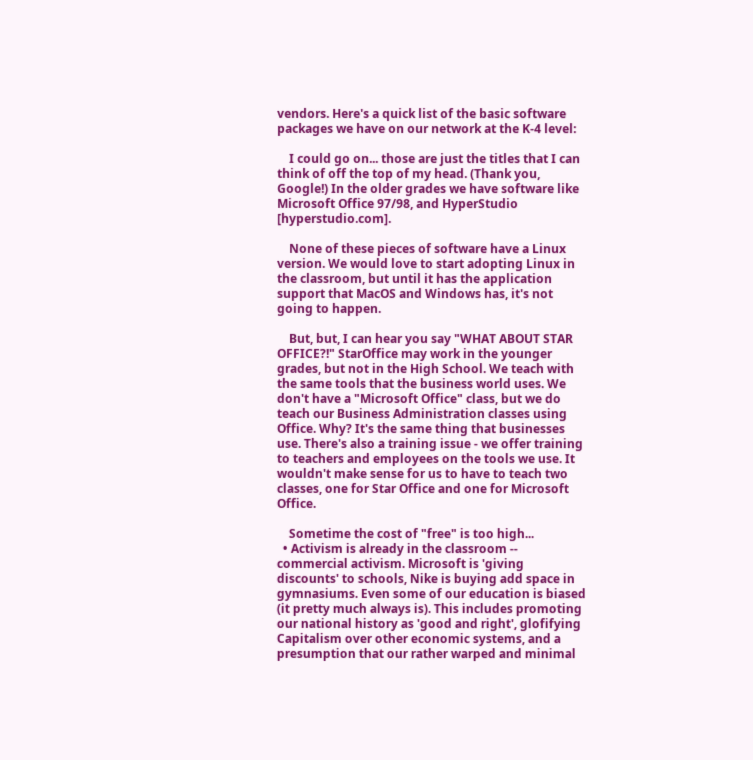vendors. Here's a quick list of the basic software packages we have on our network at the K-4 level:

    I could go on... those are just the titles that I can think of off the top of my head. (Thank you, Google!) In the older grades we have software like Microsoft Office 97/98, and HyperStudio [hyperstudio.com].

    None of these pieces of software have a Linux version. We would love to start adopting Linux in the classroom, but until it has the application support that MacOS and Windows has, it's not going to happen.

    But, but, I can hear you say "WHAT ABOUT STAR OFFICE?!" StarOffice may work in the younger grades, but not in the High School. We teach with the same tools that the business world uses. We don't have a "Microsoft Office" class, but we do teach our Business Administration classes using Office. Why? It's the same thing that businesses use. There's also a training issue - we offer training to teachers and employees on the tools we use. It wouldn't make sense for us to have to teach two classes, one for Star Office and one for Microsoft Office.

    Sometime the cost of "free" is too high...
  • Activism is already in the classroom -- commercial activism. Microsoft is 'giving discounts' to schools, Nike is buying add space in gymnasiums. Even some of our education is biased (it pretty much always is). This includes promoting our national history as 'good and right', glofifying Capitalism over other economic systems, and a presumption that our rather warped and minimal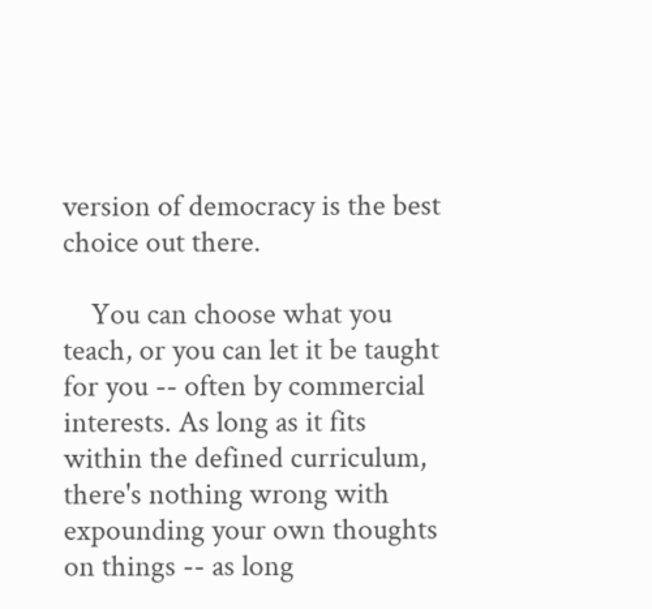version of democracy is the best choice out there.

    You can choose what you teach, or you can let it be taught for you -- often by commercial interests. As long as it fits within the defined curriculum, there's nothing wrong with expounding your own thoughts on things -- as long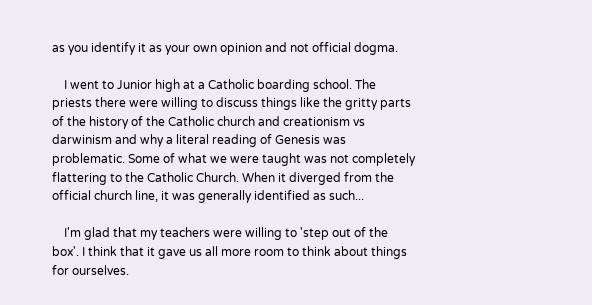as you identify it as your own opinion and not official dogma.

    I went to Junior high at a Catholic boarding school. The priests there were willing to discuss things like the gritty parts of the history of the Catholic church and creationism vs darwinism and why a literal reading of Genesis was problematic. Some of what we were taught was not completely flattering to the Catholic Church. When it diverged from the official church line, it was generally identified as such...

    I'm glad that my teachers were willing to 'step out of the box'. I think that it gave us all more room to think about things for ourselves.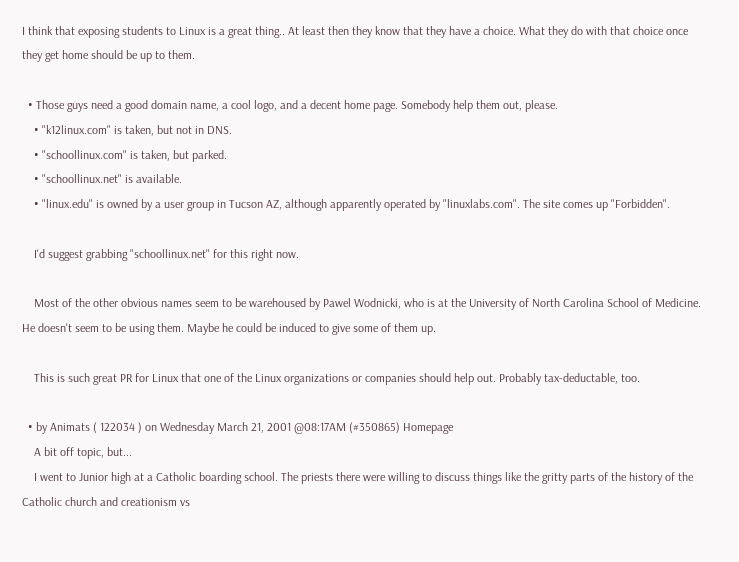I think that exposing students to Linux is a great thing.. At least then they know that they have a choice. What they do with that choice once they get home should be up to them.

  • Those guys need a good domain name, a cool logo, and a decent home page. Somebody help them out, please.
    • "k12linux.com" is taken, but not in DNS.
    • "schoollinux.com" is taken, but parked.
    • "schoollinux.net" is available.
    • "linux.edu" is owned by a user group in Tucson AZ, although apparently operated by "linuxlabs.com". The site comes up "Forbidden".

    I'd suggest grabbing "schoollinux.net" for this right now.

    Most of the other obvious names seem to be warehoused by Pawel Wodnicki, who is at the University of North Carolina School of Medicine. He doesn't seem to be using them. Maybe he could be induced to give some of them up.

    This is such great PR for Linux that one of the Linux organizations or companies should help out. Probably tax-deductable, too.

  • by Animats ( 122034 ) on Wednesday March 21, 2001 @08:17AM (#350865) Homepage
    A bit off topic, but...
    I went to Junior high at a Catholic boarding school. The priests there were willing to discuss things like the gritty parts of the history of the Catholic church and creationism vs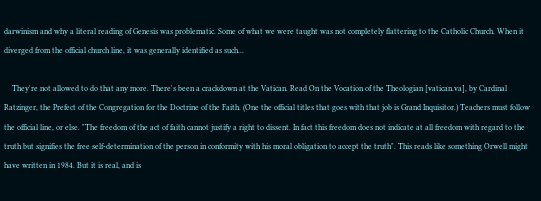darwinism and why a literal reading of Genesis was problematic. Some of what we were taught was not completely flattering to the Catholic Church. When it diverged from the official church line, it was generally identified as such...

    They're not allowed to do that any more. There's been a crackdown at the Vatican. Read On the Vocation of the Theologian [vatican.va], by Cardinal Ratzinger, the Prefect of the Congregation for the Doctrine of the Faith. (One the official titles that goes with that job is Grand Inquisitor.) Teachers must follow the official line, or else. "The freedom of the act of faith cannot justify a right to dissent. In fact this freedom does not indicate at all freedom with regard to the truth but signifies the free self-determination of the person in conformity with his moral obligation to accept the truth". This reads like something Orwell might have written in 1984. But it is real, and is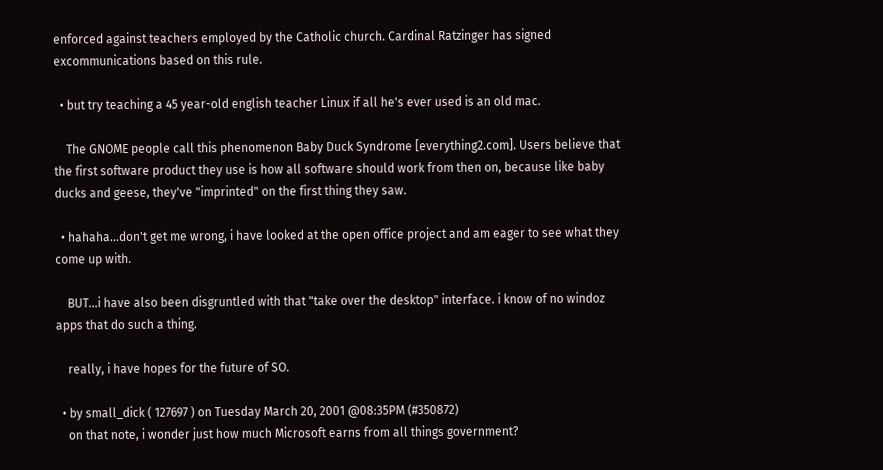enforced against teachers employed by the Catholic church. Cardinal Ratzinger has signed excommunications based on this rule.

  • but try teaching a 45 year-old english teacher Linux if all he's ever used is an old mac.

    The GNOME people call this phenomenon Baby Duck Syndrome [everything2.com]. Users believe that the first software product they use is how all software should work from then on, because like baby ducks and geese, they've "imprinted" on the first thing they saw.

  • hahaha...don't get me wrong, i have looked at the open office project and am eager to see what they come up with.

    BUT...i have also been disgruntled with that "take over the desktop" interface. i know of no windoz apps that do such a thing.

    really, i have hopes for the future of SO.

  • by small_dick ( 127697 ) on Tuesday March 20, 2001 @08:35PM (#350872)
    on that note, i wonder just how much Microsoft earns from all things government?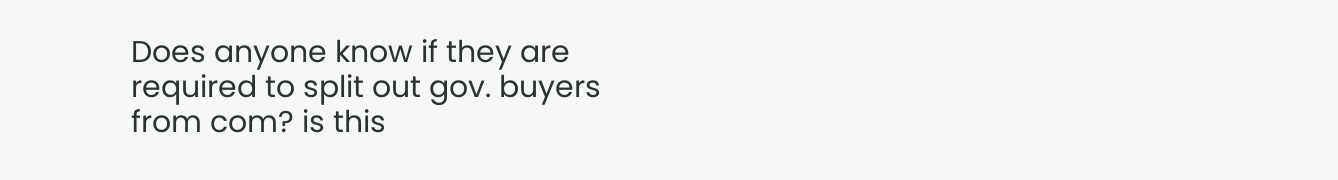Does anyone know if they are required to split out gov. buyers from com? is this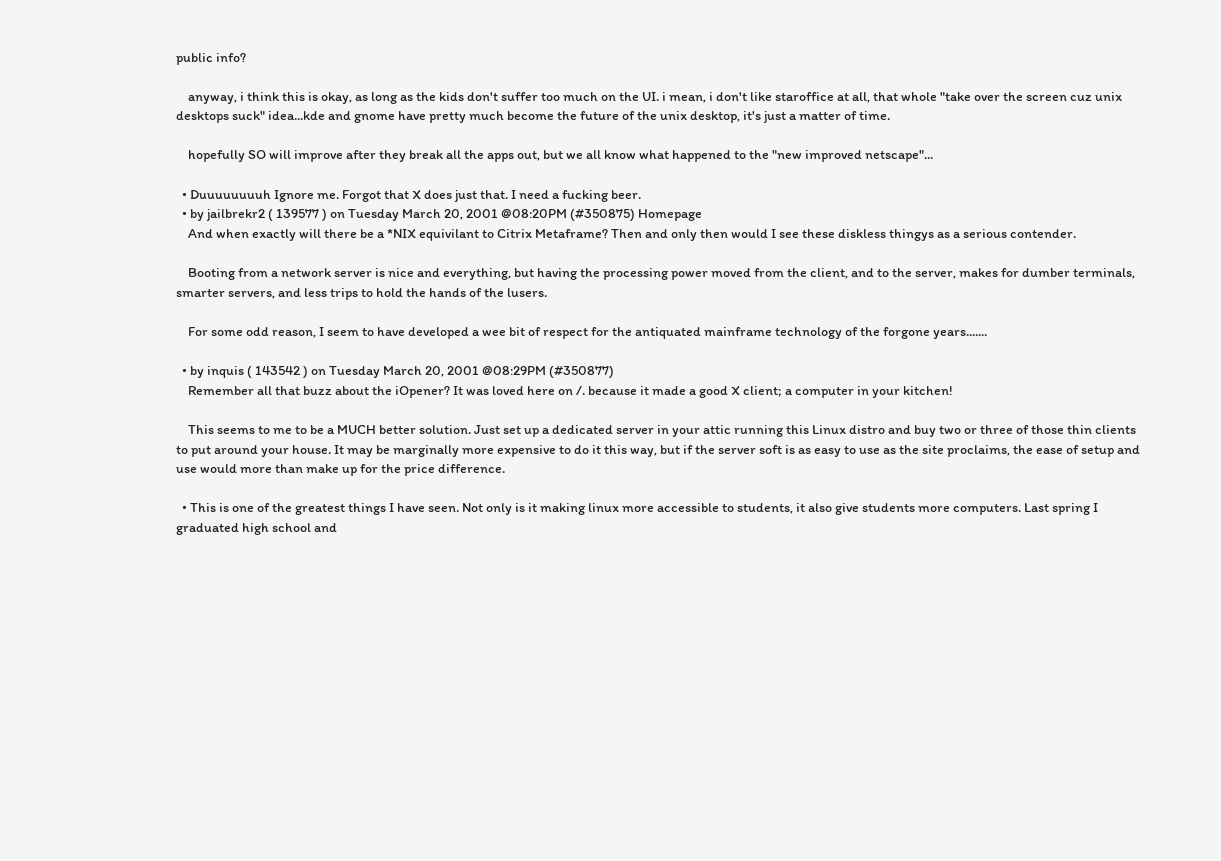public info?

    anyway, i think this is okay, as long as the kids don't suffer too much on the UI. i mean, i don't like staroffice at all, that whole "take over the screen cuz unix desktops suck" idea...kde and gnome have pretty much become the future of the unix desktop, it's just a matter of time.

    hopefully SO will improve after they break all the apps out, but we all know what happened to the "new improved netscape"...

  • Duuuuuuuuh Ignore me. Forgot that X does just that. I need a fucking beer.
  • by jailbrekr2 ( 139577 ) on Tuesday March 20, 2001 @08:20PM (#350875) Homepage
    And when exactly will there be a *NIX equivilant to Citrix Metaframe? Then and only then would I see these diskless thingys as a serious contender.

    Booting from a network server is nice and everything, but having the processing power moved from the client, and to the server, makes for dumber terminals, smarter servers, and less trips to hold the hands of the lusers.

    For some odd reason, I seem to have developed a wee bit of respect for the antiquated mainframe technology of the forgone years.......

  • by inquis ( 143542 ) on Tuesday March 20, 2001 @08:29PM (#350877)
    Remember all that buzz about the iOpener? It was loved here on /. because it made a good X client; a computer in your kitchen!

    This seems to me to be a MUCH better solution. Just set up a dedicated server in your attic running this Linux distro and buy two or three of those thin clients to put around your house. It may be marginally more expensive to do it this way, but if the server soft is as easy to use as the site proclaims, the ease of setup and use would more than make up for the price difference.

  • This is one of the greatest things I have seen. Not only is it making linux more accessible to students, it also give students more computers. Last spring I graduated high school and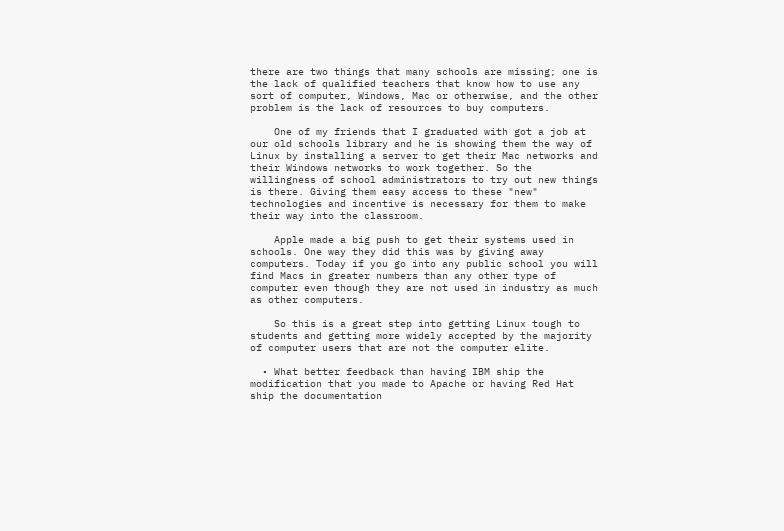there are two things that many schools are missing; one is the lack of qualified teachers that know how to use any sort of computer, Windows, Mac or otherwise, and the other problem is the lack of resources to buy computers.

    One of my friends that I graduated with got a job at our old schools library and he is showing them the way of Linux by installing a server to get their Mac networks and their Windows networks to work together. So the willingness of school administrators to try out new things is there. Giving them easy access to these "new" technologies and incentive is necessary for them to make their way into the classroom.

    Apple made a big push to get their systems used in schools. One way they did this was by giving away computers. Today if you go into any public school you will find Macs in greater numbers than any other type of computer even though they are not used in industry as much as other computers.

    So this is a great step into getting Linux tough to students and getting more widely accepted by the majority of computer users that are not the computer elite.

  • What better feedback than having IBM ship the modification that you made to Apache or having Red Hat ship the documentation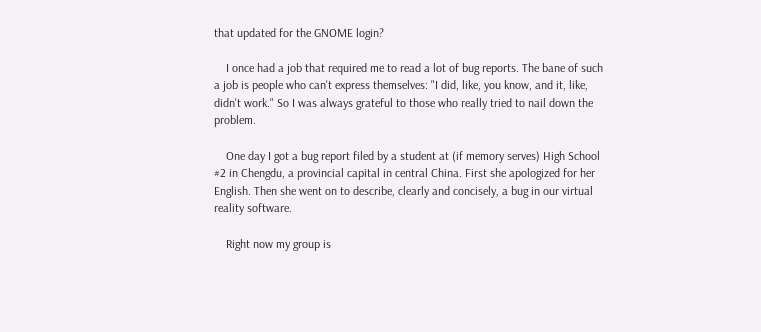that updated for the GNOME login?

    I once had a job that required me to read a lot of bug reports. The bane of such a job is people who can't express themselves: "I did, like, you know, and it, like, didn't work." So I was always grateful to those who really tried to nail down the problem.

    One day I got a bug report filed by a student at (if memory serves) High School #2 in Chengdu, a provincial capital in central China. First she apologized for her English. Then she went on to describe, clearly and concisely, a bug in our virtual reality software.

    Right now my group is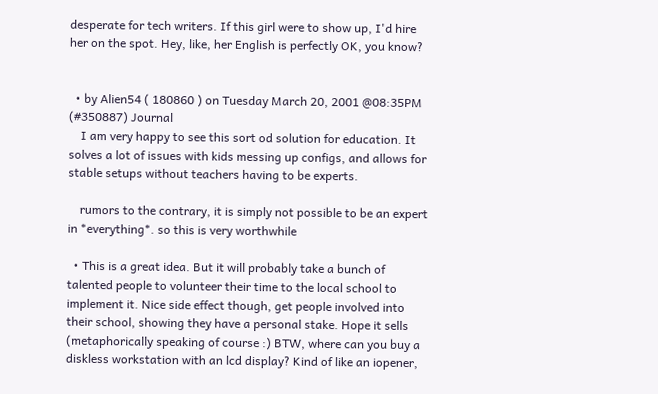desperate for tech writers. If this girl were to show up, I'd hire her on the spot. Hey, like, her English is perfectly OK, you know?


  • by Alien54 ( 180860 ) on Tuesday March 20, 2001 @08:35PM (#350887) Journal
    I am very happy to see this sort od solution for education. It solves a lot of issues with kids messing up configs, and allows for stable setups without teachers having to be experts.

    rumors to the contrary, it is simply not possible to be an expert in *everything*. so this is very worthwhile

  • This is a great idea. But it will probably take a bunch of talented people to volunteer their time to the local school to implement it. Nice side effect though, get people involved into their school, showing they have a personal stake. Hope it sells (metaphorically speaking of course :) BTW, where can you buy a diskless workstation with an lcd display? Kind of like an iopener,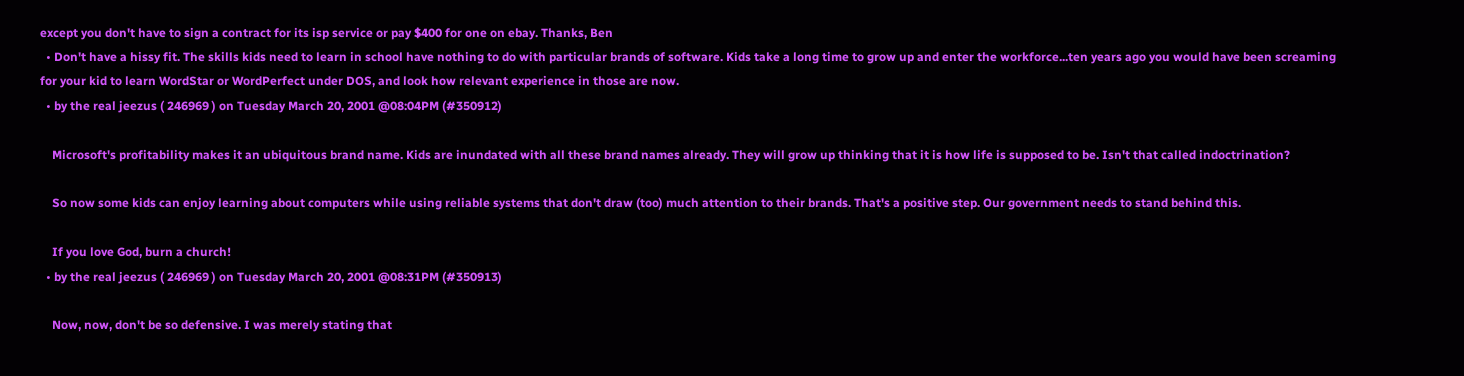except you don't have to sign a contract for its isp service or pay $400 for one on ebay. Thanks, Ben
  • Don't have a hissy fit. The skills kids need to learn in school have nothing to do with particular brands of software. Kids take a long time to grow up and enter the workforce...ten years ago you would have been screaming for your kid to learn WordStar or WordPerfect under DOS, and look how relevant experience in those are now.
  • by the real jeezus ( 246969 ) on Tuesday March 20, 2001 @08:04PM (#350912)

    Microsoft's profitability makes it an ubiquitous brand name. Kids are inundated with all these brand names already. They will grow up thinking that it is how life is supposed to be. Isn't that called indoctrination?

    So now some kids can enjoy learning about computers while using reliable systems that don't draw (too) much attention to their brands. That's a positive step. Our government needs to stand behind this.

    If you love God, burn a church!
  • by the real jeezus ( 246969 ) on Tuesday March 20, 2001 @08:31PM (#350913)

    Now, now, don't be so defensive. I was merely stating that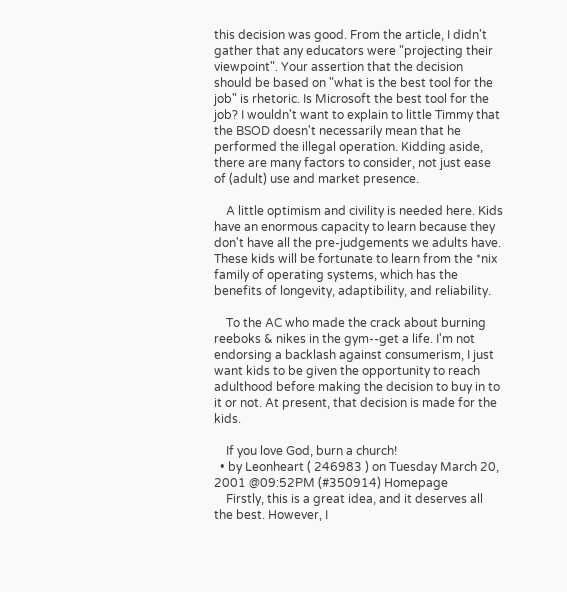this decision was good. From the article, I didn't gather that any educators were "projecting their viewpoint". Your assertion that the decision should be based on "what is the best tool for the job" is rhetoric. Is Microsoft the best tool for the job? I wouldn't want to explain to little Timmy that the BSOD doesn't necessarily mean that he performed the illegal operation. Kidding aside, there are many factors to consider, not just ease of (adult) use and market presence.

    A little optimism and civility is needed here. Kids have an enormous capacity to learn because they don't have all the pre-judgements we adults have. These kids will be fortunate to learn from the *nix family of operating systems, which has the benefits of longevity, adaptibility, and reliability.

    To the AC who made the crack about burning reeboks & nikes in the gym--get a life. I'm not endorsing a backlash against consumerism, I just want kids to be given the opportunity to reach adulthood before making the decision to buy in to it or not. At present, that decision is made for the kids.

    If you love God, burn a church!
  • by Leonheart ( 246983 ) on Tuesday March 20, 2001 @09:52PM (#350914) Homepage
    Firstly, this is a great idea, and it deserves all the best. However, I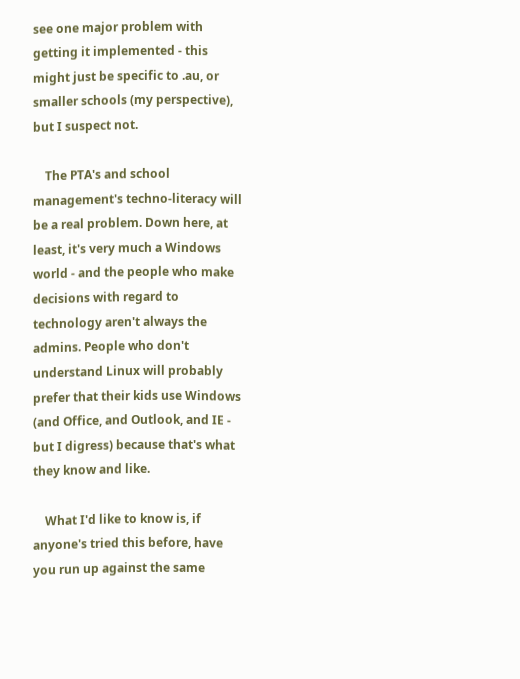see one major problem with getting it implemented - this might just be specific to .au, or smaller schools (my perspective), but I suspect not.

    The PTA's and school management's techno-literacy will be a real problem. Down here, at least, it's very much a Windows world - and the people who make decisions with regard to technology aren't always the admins. People who don't understand Linux will probably prefer that their kids use Windows (and Office, and Outlook, and IE - but I digress) because that's what they know and like.

    What I'd like to know is, if anyone's tried this before, have you run up against the same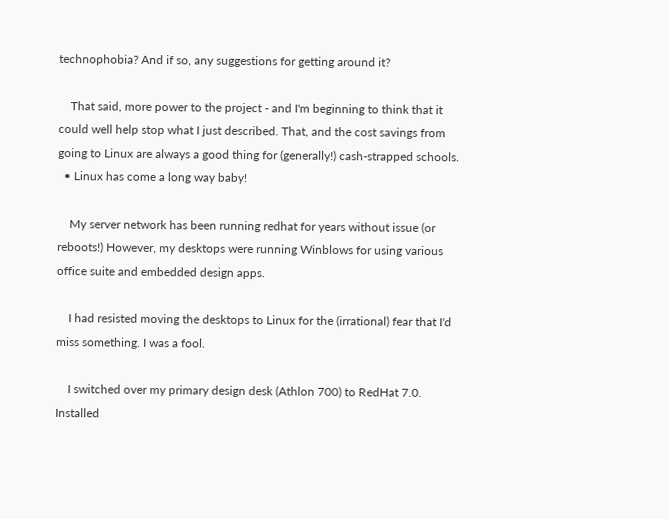technophobia? And if so, any suggestions for getting around it?

    That said, more power to the project - and I'm beginning to think that it could well help stop what I just described. That, and the cost savings from going to Linux are always a good thing for (generally!) cash-strapped schools.
  • Linux has come a long way baby!

    My server network has been running redhat for years without issue (or reboots!) However, my desktops were running Winblows for using various office suite and embedded design apps.

    I had resisted moving the desktops to Linux for the (irrational) fear that I'd miss something. I was a fool.

    I switched over my primary design desk (Athlon 700) to RedHat 7.0. Installed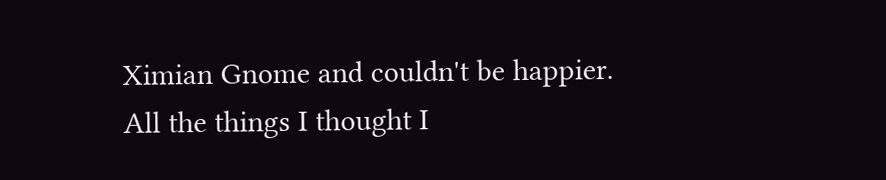Ximian Gnome and couldn't be happier. All the things I thought I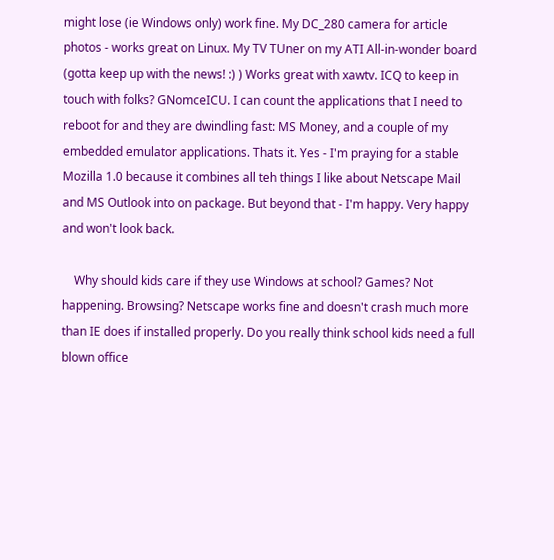might lose (ie Windows only) work fine. My DC_280 camera for article photos - works great on Linux. My TV TUner on my ATI All-in-wonder board (gotta keep up with the news! :) ) Works great with xawtv. ICQ to keep in touch with folks? GNomceICU. I can count the applications that I need to reboot for and they are dwindling fast: MS Money, and a couple of my embedded emulator applications. Thats it. Yes - I'm praying for a stable Mozilla 1.0 because it combines all teh things I like about Netscape Mail and MS Outlook into on package. But beyond that - I'm happy. Very happy and won't look back.

    Why should kids care if they use Windows at school? Games? Not happening. Browsing? Netscape works fine and doesn't crash much more than IE does if installed properly. Do you really think school kids need a full blown office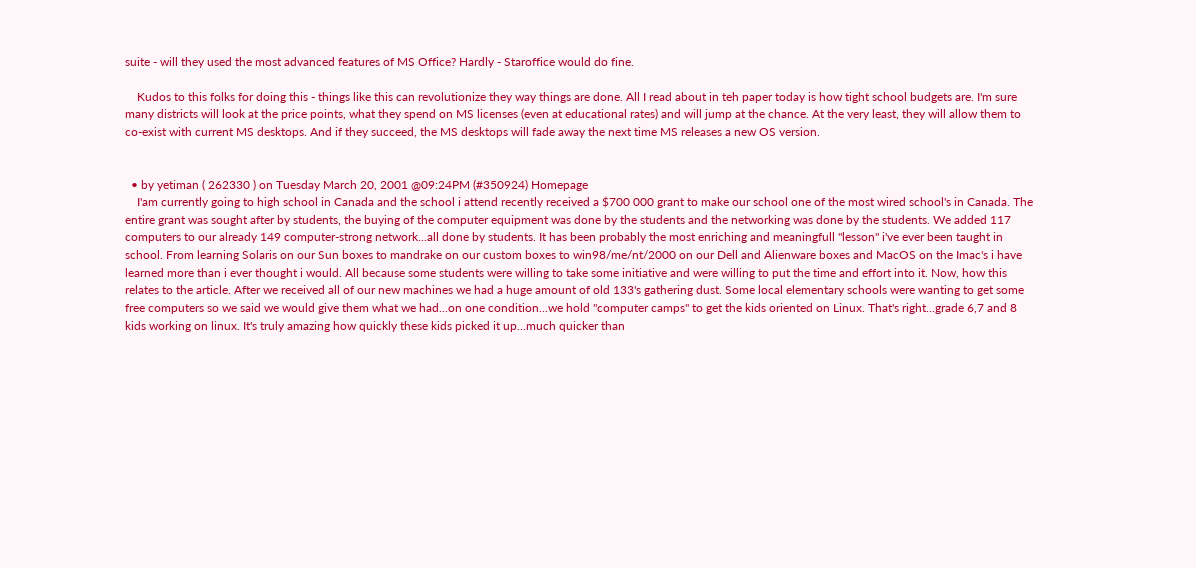suite - will they used the most advanced features of MS Office? Hardly - Staroffice would do fine.

    Kudos to this folks for doing this - things like this can revolutionize they way things are done. All I read about in teh paper today is how tight school budgets are. I'm sure many districts will look at the price points, what they spend on MS licenses (even at educational rates) and will jump at the chance. At the very least, they will allow them to co-exist with current MS desktops. And if they succeed, the MS desktops will fade away the next time MS releases a new OS version.


  • by yetiman ( 262330 ) on Tuesday March 20, 2001 @09:24PM (#350924) Homepage
    I'am currently going to high school in Canada and the school i attend recently received a $700 000 grant to make our school one of the most wired school's in Canada. The entire grant was sought after by students, the buying of the computer equipment was done by the students and the networking was done by the students. We added 117 computers to our already 149 computer-strong network...all done by students. It has been probably the most enriching and meaningfull "lesson" i've ever been taught in school. From learning Solaris on our Sun boxes to mandrake on our custom boxes to win98/me/nt/2000 on our Dell and Alienware boxes and MacOS on the Imac's i have learned more than i ever thought i would. All because some students were willing to take some initiative and were willing to put the time and effort into it. Now, how this relates to the article. After we received all of our new machines we had a huge amount of old 133's gathering dust. Some local elementary schools were wanting to get some free computers so we said we would give them what we had...on one condition...we hold "computer camps" to get the kids oriented on Linux. That's right...grade 6,7 and 8 kids working on linux. It's truly amazing how quickly these kids picked it up...much quicker than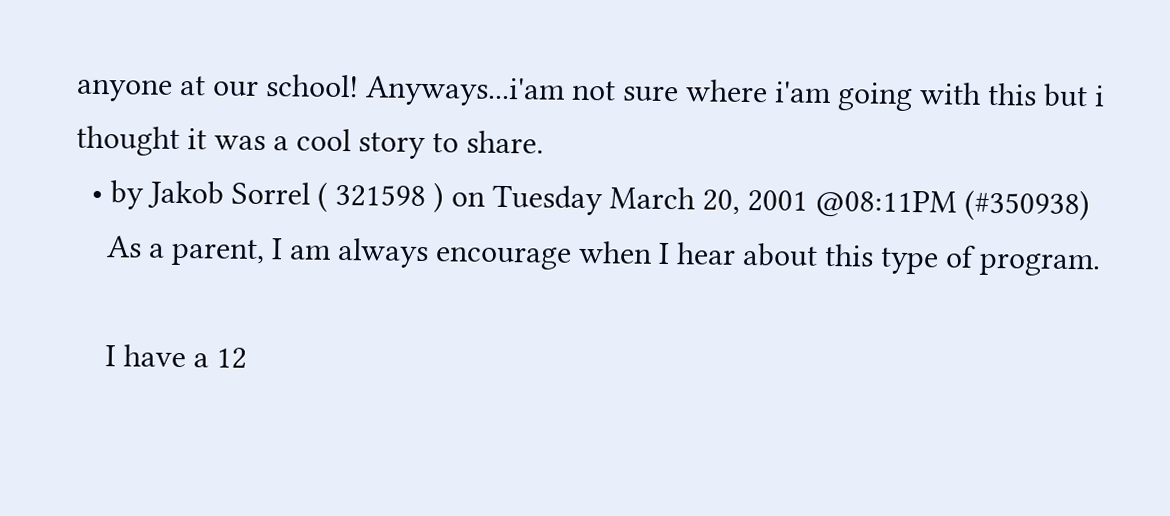anyone at our school! Anyways...i'am not sure where i'am going with this but i thought it was a cool story to share.
  • by Jakob Sorrel ( 321598 ) on Tuesday March 20, 2001 @08:11PM (#350938)
    As a parent, I am always encourage when I hear about this type of program.

    I have a 12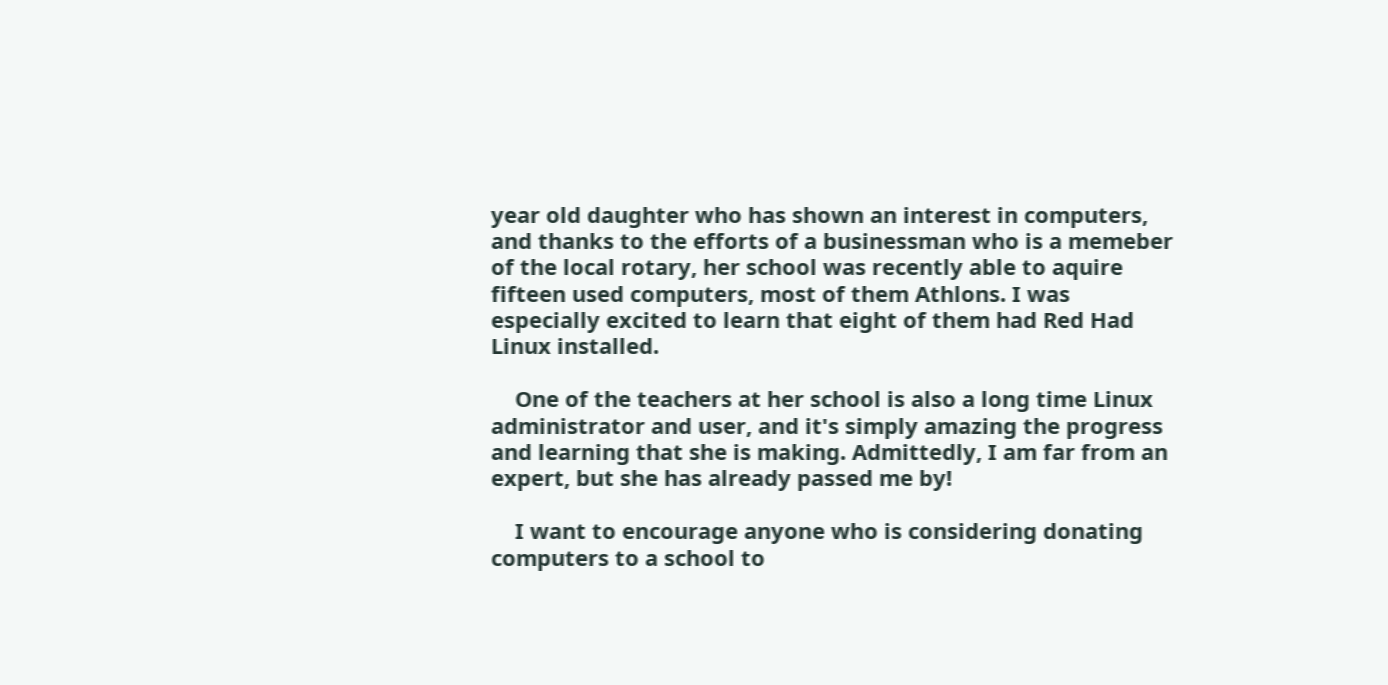year old daughter who has shown an interest in computers, and thanks to the efforts of a businessman who is a memeber of the local rotary, her school was recently able to aquire fifteen used computers, most of them Athlons. I was especially excited to learn that eight of them had Red Had Linux installed.

    One of the teachers at her school is also a long time Linux administrator and user, and it's simply amazing the progress and learning that she is making. Admittedly, I am far from an expert, but she has already passed me by!

    I want to encourage anyone who is considering donating computers to a school to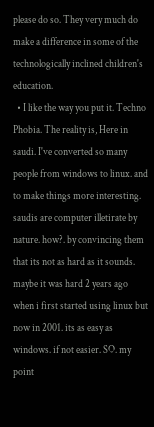please do so. They very much do make a difference in some of the technologically inclined children's education.
  • I like the way you put it. Techno Phobia. The reality is, Here in saudi. I've converted so many people from windows to linux. and to make things more interesting. saudis are computer illetirate by nature. how?. by convincing them that its not as hard as it sounds. maybe it was hard 2 years ago when i first started using linux but now in 2001. its as easy as windows. if not easier. SO. my point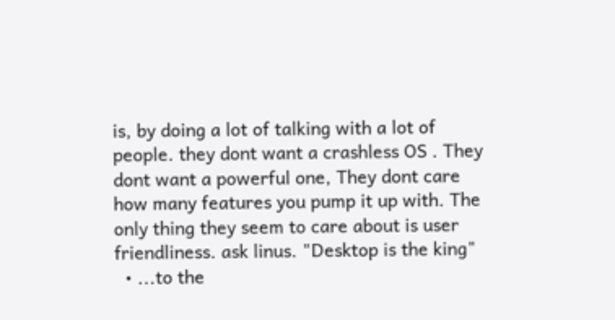is, by doing a lot of talking with a lot of people. they dont want a crashless OS . They dont want a powerful one, They dont care how many features you pump it up with. The only thing they seem to care about is user friendliness. ask linus. "Desktop is the king"
  • ...to the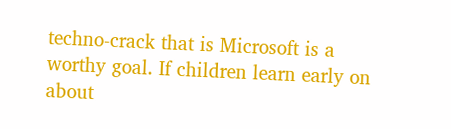techno-crack that is Microsoft is a worthy goal. If children learn early on about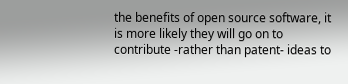the benefits of open source software, it is more likely they will go on to contribute -rather than patent- ideas to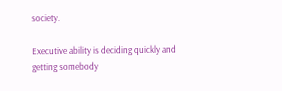society.

Executive ability is deciding quickly and getting somebody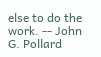else to do the work. -- John G. Pollard